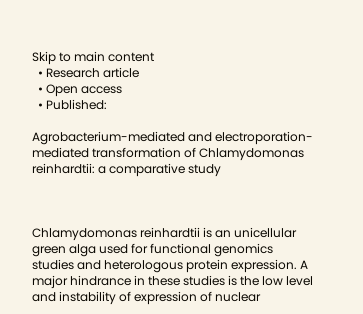Skip to main content
  • Research article
  • Open access
  • Published:

Agrobacterium-mediated and electroporation-mediated transformation of Chlamydomonas reinhardtii: a comparative study



Chlamydomonas reinhardtii is an unicellular green alga used for functional genomics studies and heterologous protein expression. A major hindrance in these studies is the low level and instability of expression of nuclear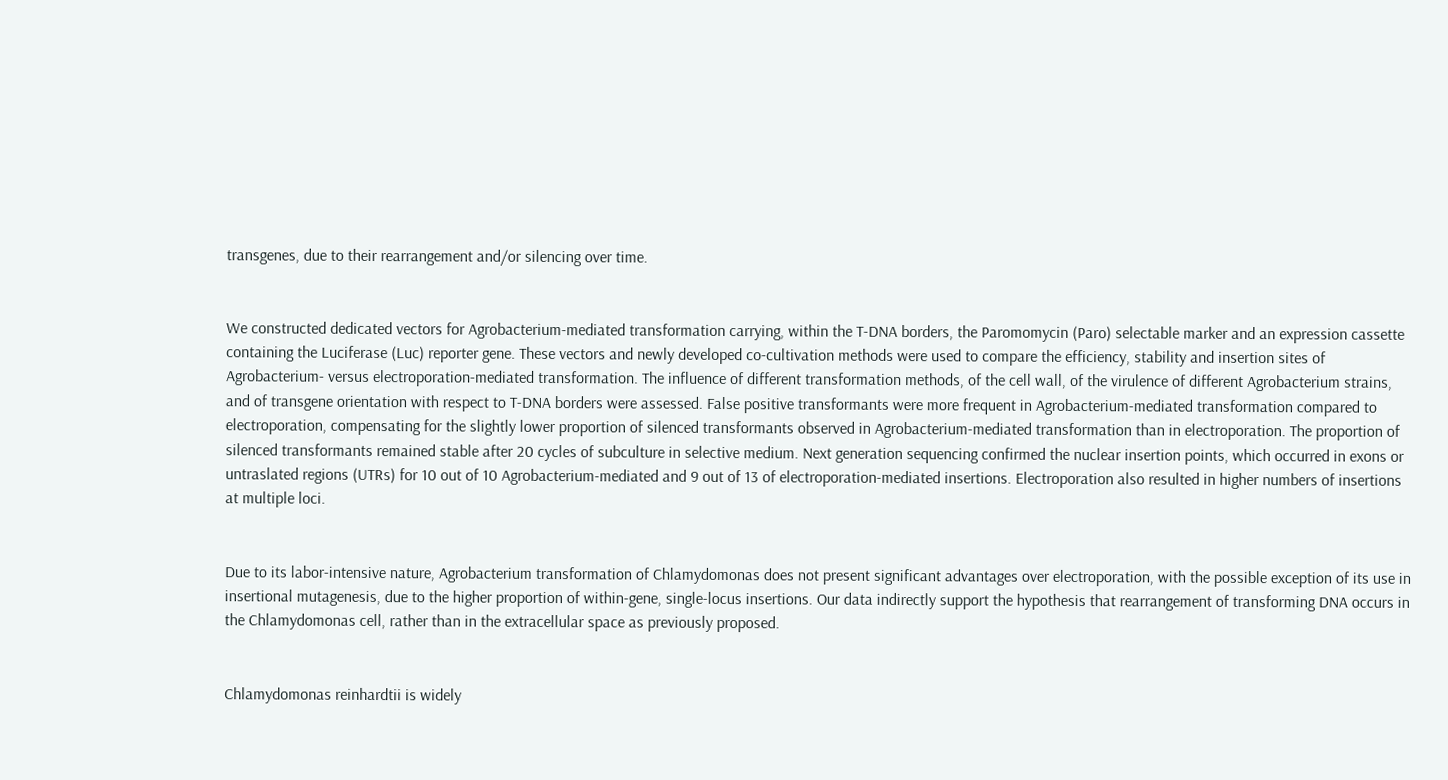transgenes, due to their rearrangement and/or silencing over time.


We constructed dedicated vectors for Agrobacterium-mediated transformation carrying, within the T-DNA borders, the Paromomycin (Paro) selectable marker and an expression cassette containing the Luciferase (Luc) reporter gene. These vectors and newly developed co-cultivation methods were used to compare the efficiency, stability and insertion sites of Agrobacterium- versus electroporation-mediated transformation. The influence of different transformation methods, of the cell wall, of the virulence of different Agrobacterium strains, and of transgene orientation with respect to T-DNA borders were assessed. False positive transformants were more frequent in Agrobacterium-mediated transformation compared to electroporation, compensating for the slightly lower proportion of silenced transformants observed in Agrobacterium-mediated transformation than in electroporation. The proportion of silenced transformants remained stable after 20 cycles of subculture in selective medium. Next generation sequencing confirmed the nuclear insertion points, which occurred in exons or untraslated regions (UTRs) for 10 out of 10 Agrobacterium-mediated and 9 out of 13 of electroporation-mediated insertions. Electroporation also resulted in higher numbers of insertions at multiple loci.


Due to its labor-intensive nature, Agrobacterium transformation of Chlamydomonas does not present significant advantages over electroporation, with the possible exception of its use in insertional mutagenesis, due to the higher proportion of within-gene, single-locus insertions. Our data indirectly support the hypothesis that rearrangement of transforming DNA occurs in the Chlamydomonas cell, rather than in the extracellular space as previously proposed.


Chlamydomonas reinhardtii is widely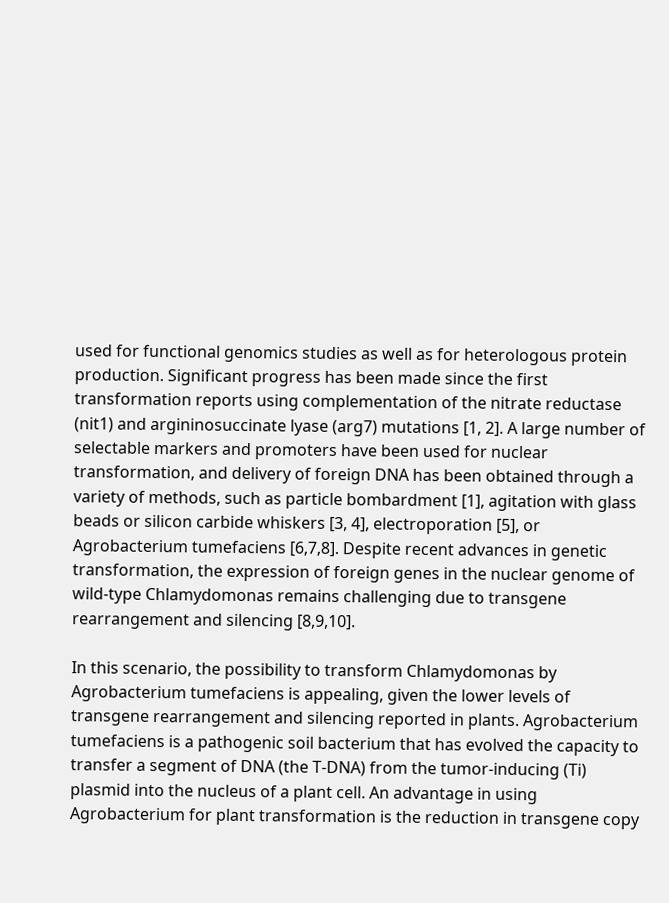used for functional genomics studies as well as for heterologous protein production. Significant progress has been made since the first transformation reports using complementation of the nitrate reductase (nit1) and argininosuccinate lyase (arg7) mutations [1, 2]. A large number of selectable markers and promoters have been used for nuclear transformation, and delivery of foreign DNA has been obtained through a variety of methods, such as particle bombardment [1], agitation with glass beads or silicon carbide whiskers [3, 4], electroporation [5], or Agrobacterium tumefaciens [6,7,8]. Despite recent advances in genetic transformation, the expression of foreign genes in the nuclear genome of wild-type Chlamydomonas remains challenging due to transgene rearrangement and silencing [8,9,10].

In this scenario, the possibility to transform Chlamydomonas by Agrobacterium tumefaciens is appealing, given the lower levels of transgene rearrangement and silencing reported in plants. Agrobacterium tumefaciens is a pathogenic soil bacterium that has evolved the capacity to transfer a segment of DNA (the T-DNA) from the tumor-inducing (Ti) plasmid into the nucleus of a plant cell. An advantage in using Agrobacterium for plant transformation is the reduction in transgene copy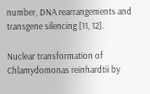number, DNA rearrangements and transgene silencing [11, 12].

Nuclear transformation of Chlamydomonas reinhardtii by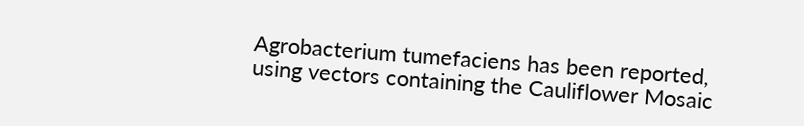Agrobacterium tumefaciens has been reported, using vectors containing the Cauliflower Mosaic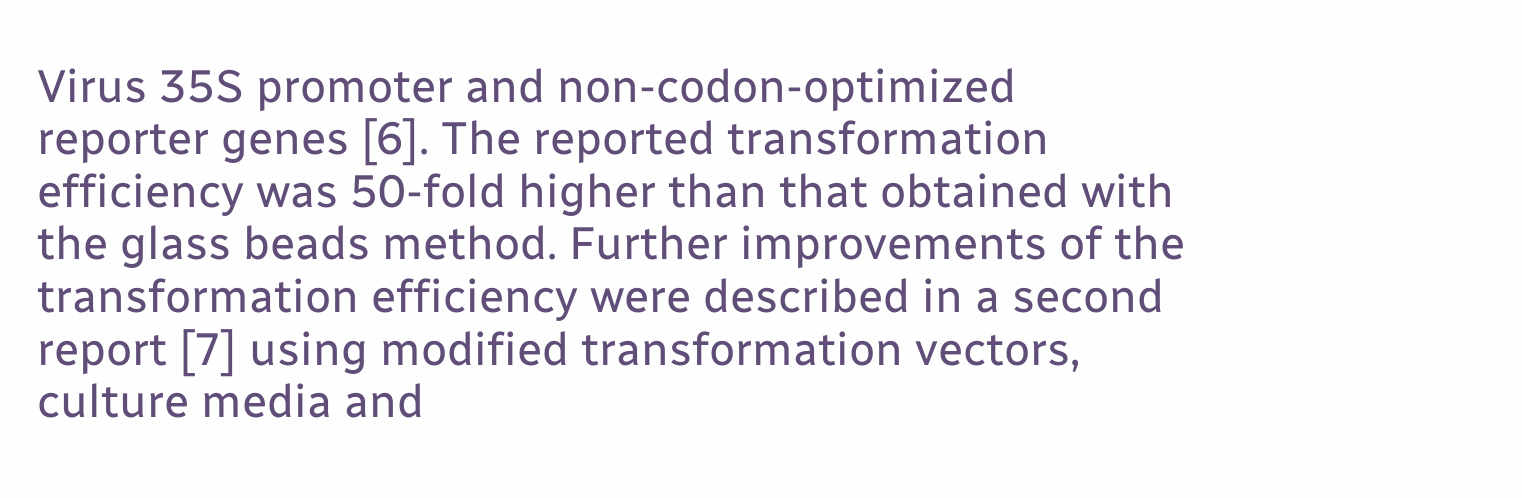Virus 35S promoter and non-codon-optimized reporter genes [6]. The reported transformation efficiency was 50-fold higher than that obtained with the glass beads method. Further improvements of the transformation efficiency were described in a second report [7] using modified transformation vectors, culture media and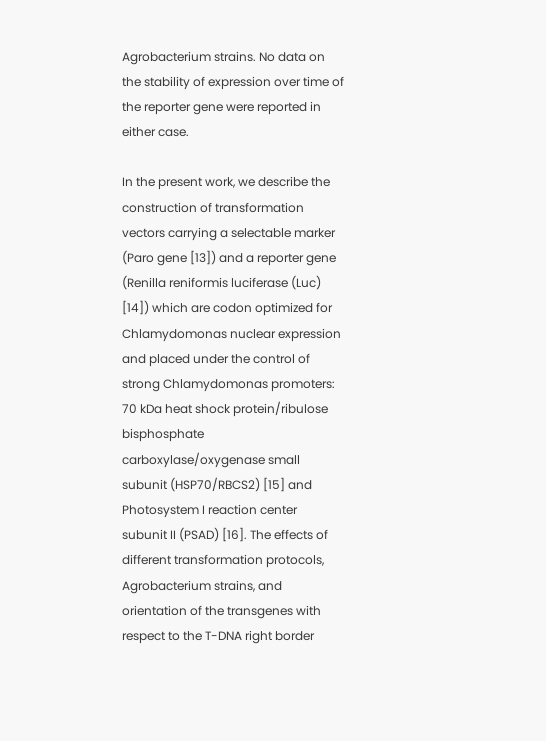Agrobacterium strains. No data on the stability of expression over time of the reporter gene were reported in either case.

In the present work, we describe the construction of transformation vectors carrying a selectable marker (Paro gene [13]) and a reporter gene (Renilla reniformis luciferase (Luc) [14]) which are codon optimized for Chlamydomonas nuclear expression and placed under the control of strong Chlamydomonas promoters: 70 kDa heat shock protein/ribulose bisphosphate carboxylase/oxygenase small subunit (HSP70/RBCS2) [15] and Photosystem I reaction center subunit II (PSAD) [16]. The effects of different transformation protocols, Agrobacterium strains, and orientation of the transgenes with respect to the T-DNA right border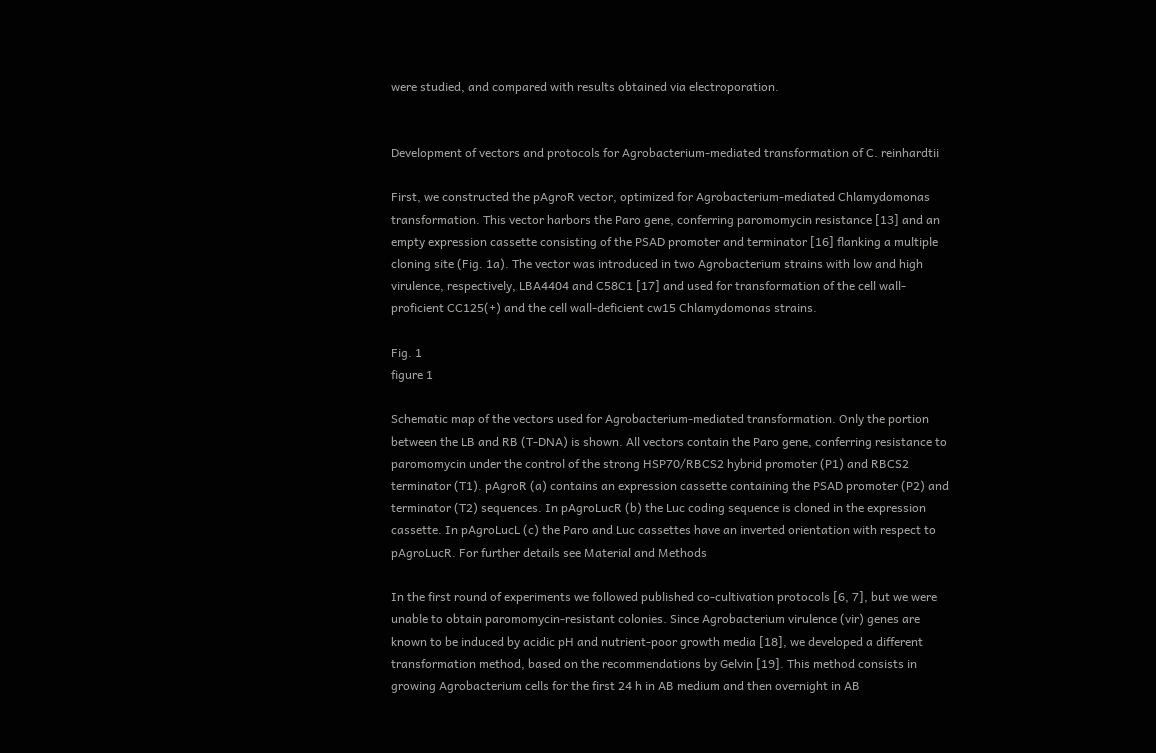were studied, and compared with results obtained via electroporation.


Development of vectors and protocols for Agrobacterium-mediated transformation of C. reinhardtii

First, we constructed the pAgroR vector, optimized for Agrobacterium-mediated Chlamydomonas transformation. This vector harbors the Paro gene, conferring paromomycin resistance [13] and an empty expression cassette consisting of the PSAD promoter and terminator [16] flanking a multiple cloning site (Fig. 1a). The vector was introduced in two Agrobacterium strains with low and high virulence, respectively, LBA4404 and C58C1 [17] and used for transformation of the cell wall-proficient CC125(+) and the cell wall-deficient cw15 Chlamydomonas strains.

Fig. 1
figure 1

Schematic map of the vectors used for Agrobacterium-mediated transformation. Only the portion between the LB and RB (T-DNA) is shown. All vectors contain the Paro gene, conferring resistance to paromomycin under the control of the strong HSP70/RBCS2 hybrid promoter (P1) and RBCS2 terminator (T1). pAgroR (a) contains an expression cassette containing the PSAD promoter (P2) and terminator (T2) sequences. In pAgroLucR (b) the Luc coding sequence is cloned in the expression cassette. In pAgroLucL (c) the Paro and Luc cassettes have an inverted orientation with respect to pAgroLucR. For further details see Material and Methods

In the first round of experiments we followed published co-cultivation protocols [6, 7], but we were unable to obtain paromomycin-resistant colonies. Since Agrobacterium virulence (vir) genes are known to be induced by acidic pH and nutrient-poor growth media [18], we developed a different transformation method, based on the recommendations by Gelvin [19]. This method consists in growing Agrobacterium cells for the first 24 h in AB medium and then overnight in AB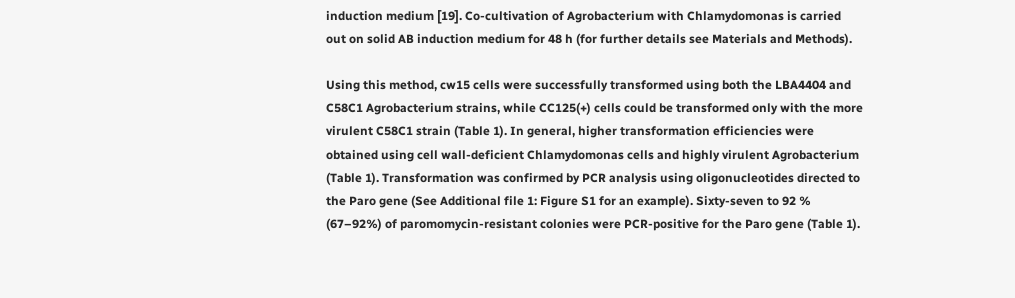induction medium [19]. Co-cultivation of Agrobacterium with Chlamydomonas is carried out on solid AB induction medium for 48 h (for further details see Materials and Methods).

Using this method, cw15 cells were successfully transformed using both the LBA4404 and C58C1 Agrobacterium strains, while CC125(+) cells could be transformed only with the more virulent C58C1 strain (Table 1). In general, higher transformation efficiencies were obtained using cell wall-deficient Chlamydomonas cells and highly virulent Agrobacterium (Table 1). Transformation was confirmed by PCR analysis using oligonucleotides directed to the Paro gene (See Additional file 1: Figure S1 for an example). Sixty-seven to 92 % (67–92%) of paromomycin-resistant colonies were PCR-positive for the Paro gene (Table 1).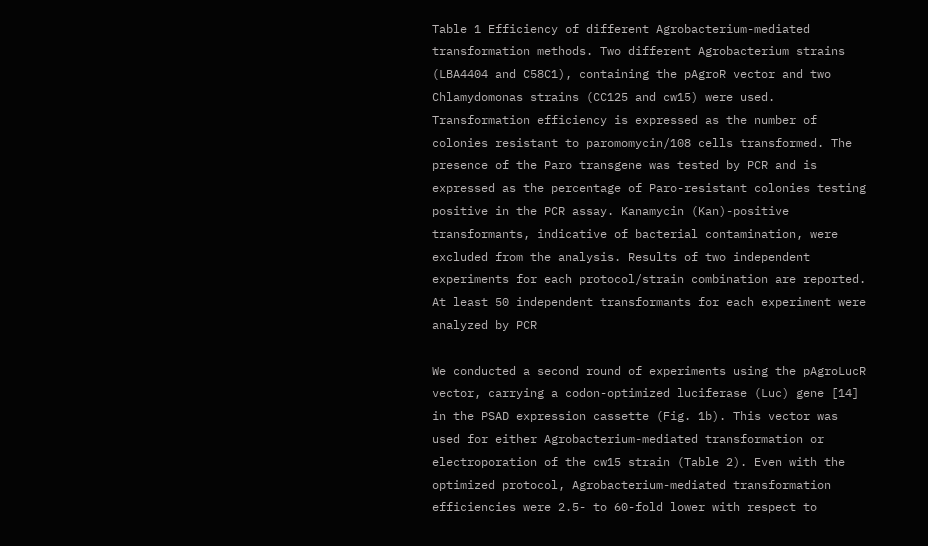Table 1 Efficiency of different Agrobacterium-mediated transformation methods. Two different Agrobacterium strains (LBA4404 and C58C1), containing the pAgroR vector and two Chlamydomonas strains (CC125 and cw15) were used. Transformation efficiency is expressed as the number of colonies resistant to paromomycin/108 cells transformed. The presence of the Paro transgene was tested by PCR and is expressed as the percentage of Paro-resistant colonies testing positive in the PCR assay. Kanamycin (Kan)-positive transformants, indicative of bacterial contamination, were excluded from the analysis. Results of two independent experiments for each protocol/strain combination are reported. At least 50 independent transformants for each experiment were analyzed by PCR

We conducted a second round of experiments using the pAgroLucR vector, carrying a codon-optimized luciferase (Luc) gene [14] in the PSAD expression cassette (Fig. 1b). This vector was used for either Agrobacterium-mediated transformation or electroporation of the cw15 strain (Table 2). Even with the optimized protocol, Agrobacterium-mediated transformation efficiencies were 2.5- to 60-fold lower with respect to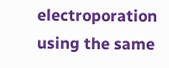electroporation using the same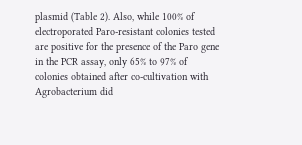plasmid (Table 2). Also, while 100% of electroporated Paro-resistant colonies tested are positive for the presence of the Paro gene in the PCR assay, only 65% to 97% of colonies obtained after co-cultivation with Agrobacterium did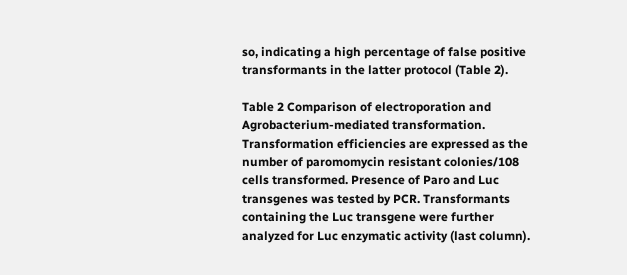so, indicating a high percentage of false positive transformants in the latter protocol (Table 2).

Table 2 Comparison of electroporation and Agrobacterium-mediated transformation. Transformation efficiencies are expressed as the number of paromomycin resistant colonies/108 cells transformed. Presence of Paro and Luc transgenes was tested by PCR. Transformants containing the Luc transgene were further analyzed for Luc enzymatic activity (last column).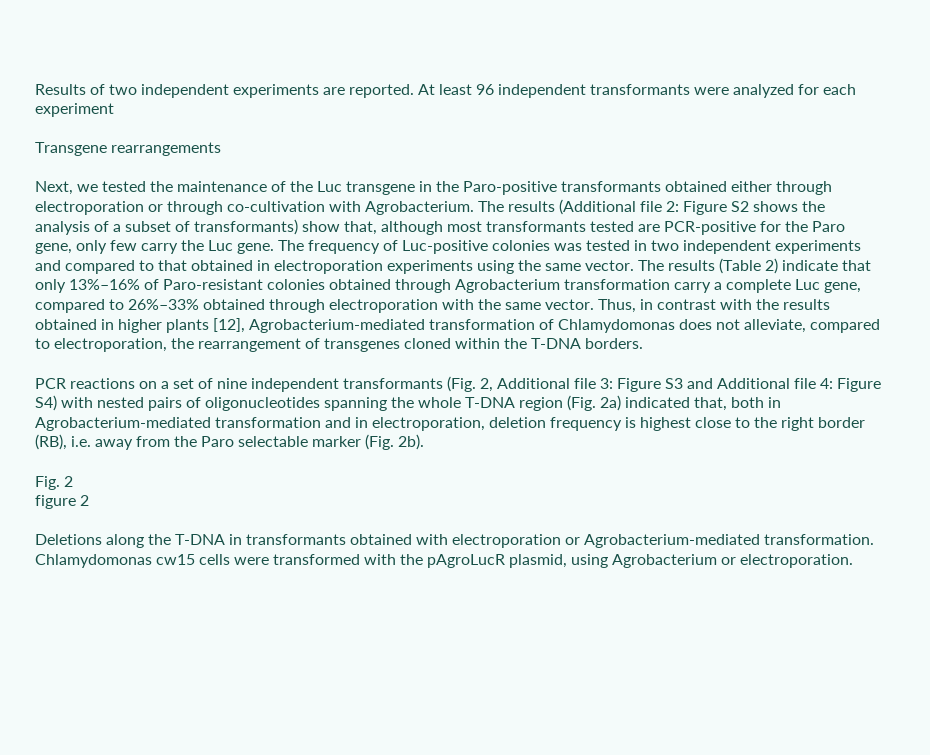Results of two independent experiments are reported. At least 96 independent transformants were analyzed for each experiment

Transgene rearrangements

Next, we tested the maintenance of the Luc transgene in the Paro-positive transformants obtained either through electroporation or through co-cultivation with Agrobacterium. The results (Additional file 2: Figure S2 shows the analysis of a subset of transformants) show that, although most transformants tested are PCR-positive for the Paro gene, only few carry the Luc gene. The frequency of Luc-positive colonies was tested in two independent experiments and compared to that obtained in electroporation experiments using the same vector. The results (Table 2) indicate that only 13%–16% of Paro-resistant colonies obtained through Agrobacterium transformation carry a complete Luc gene, compared to 26%–33% obtained through electroporation with the same vector. Thus, in contrast with the results obtained in higher plants [12], Agrobacterium-mediated transformation of Chlamydomonas does not alleviate, compared to electroporation, the rearrangement of transgenes cloned within the T-DNA borders.

PCR reactions on a set of nine independent transformants (Fig. 2, Additional file 3: Figure S3 and Additional file 4: Figure S4) with nested pairs of oligonucleotides spanning the whole T-DNA region (Fig. 2a) indicated that, both in Agrobacterium-mediated transformation and in electroporation, deletion frequency is highest close to the right border (RB), i.e. away from the Paro selectable marker (Fig. 2b).

Fig. 2
figure 2

Deletions along the T-DNA in transformants obtained with electroporation or Agrobacterium-mediated transformation. Chlamydomonas cw15 cells were transformed with the pAgroLucR plasmid, using Agrobacterium or electroporation.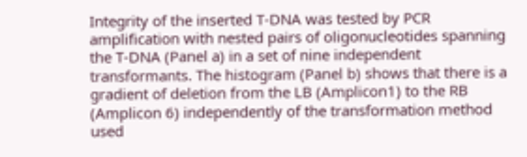Integrity of the inserted T-DNA was tested by PCR amplification with nested pairs of oligonucleotides spanning the T-DNA (Panel a) in a set of nine independent transformants. The histogram (Panel b) shows that there is a gradient of deletion from the LB (Amplicon1) to the RB (Amplicon 6) independently of the transformation method used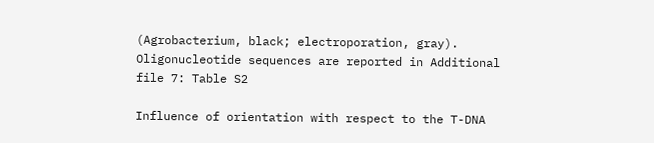(Agrobacterium, black; electroporation, gray). Oligonucleotide sequences are reported in Additional file 7: Table S2

Influence of orientation with respect to the T-DNA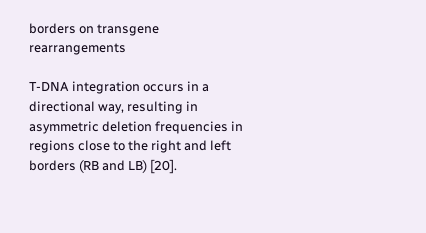borders on transgene rearrangements

T-DNA integration occurs in a directional way, resulting in asymmetric deletion frequencies in regions close to the right and left borders (RB and LB) [20].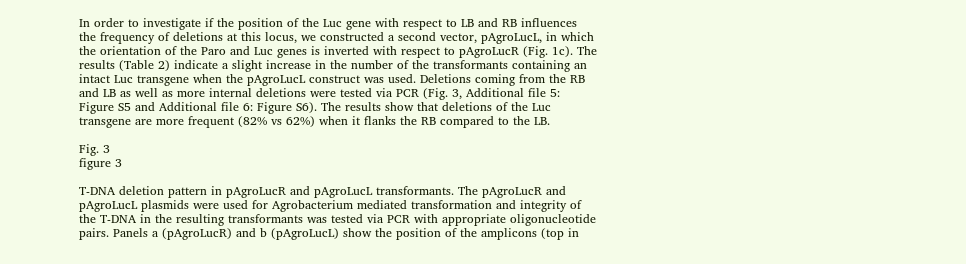In order to investigate if the position of the Luc gene with respect to LB and RB influences the frequency of deletions at this locus, we constructed a second vector, pAgroLucL, in which the orientation of the Paro and Luc genes is inverted with respect to pAgroLucR (Fig. 1c). The results (Table 2) indicate a slight increase in the number of the transformants containing an intact Luc transgene when the pAgroLucL construct was used. Deletions coming from the RB and LB as well as more internal deletions were tested via PCR (Fig. 3, Additional file 5: Figure S5 and Additional file 6: Figure S6). The results show that deletions of the Luc transgene are more frequent (82% vs 62%) when it flanks the RB compared to the LB.

Fig. 3
figure 3

T-DNA deletion pattern in pAgroLucR and pAgroLucL transformants. The pAgroLucR and pAgroLucL plasmids were used for Agrobacterium mediated transformation and integrity of the T-DNA in the resulting transformants was tested via PCR with appropriate oligonucleotide pairs. Panels a (pAgroLucR) and b (pAgroLucL) show the position of the amplicons (top in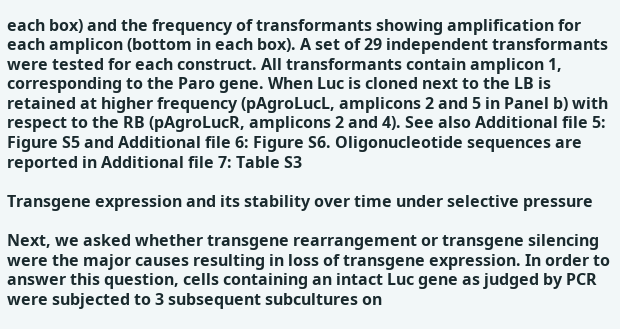each box) and the frequency of transformants showing amplification for each amplicon (bottom in each box). A set of 29 independent transformants were tested for each construct. All transformants contain amplicon 1, corresponding to the Paro gene. When Luc is cloned next to the LB is retained at higher frequency (pAgroLucL, amplicons 2 and 5 in Panel b) with respect to the RB (pAgroLucR, amplicons 2 and 4). See also Additional file 5: Figure S5 and Additional file 6: Figure S6. Oligonucleotide sequences are reported in Additional file 7: Table S3

Transgene expression and its stability over time under selective pressure

Next, we asked whether transgene rearrangement or transgene silencing were the major causes resulting in loss of transgene expression. In order to answer this question, cells containing an intact Luc gene as judged by PCR were subjected to 3 subsequent subcultures on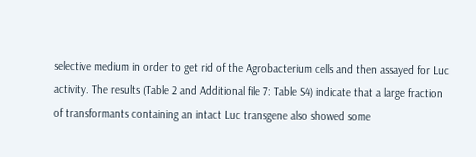selective medium in order to get rid of the Agrobacterium cells and then assayed for Luc activity. The results (Table 2 and Additional file 7: Table S4) indicate that a large fraction of transformants containing an intact Luc transgene also showed some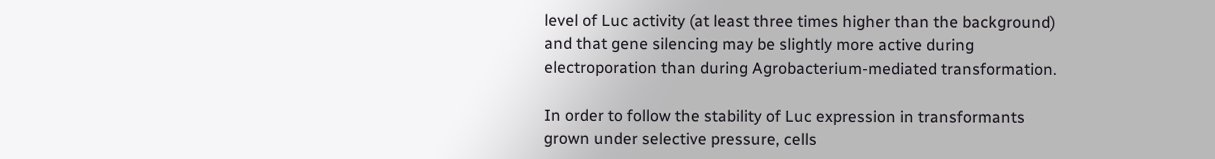level of Luc activity (at least three times higher than the background) and that gene silencing may be slightly more active during electroporation than during Agrobacterium-mediated transformation.

In order to follow the stability of Luc expression in transformants grown under selective pressure, cells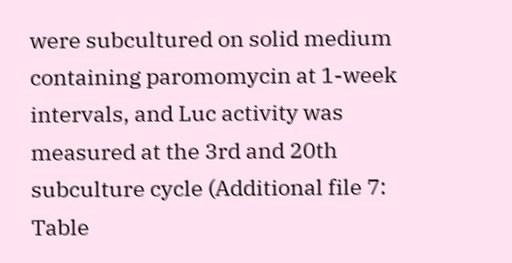were subcultured on solid medium containing paromomycin at 1-week intervals, and Luc activity was measured at the 3rd and 20th subculture cycle (Additional file 7: Table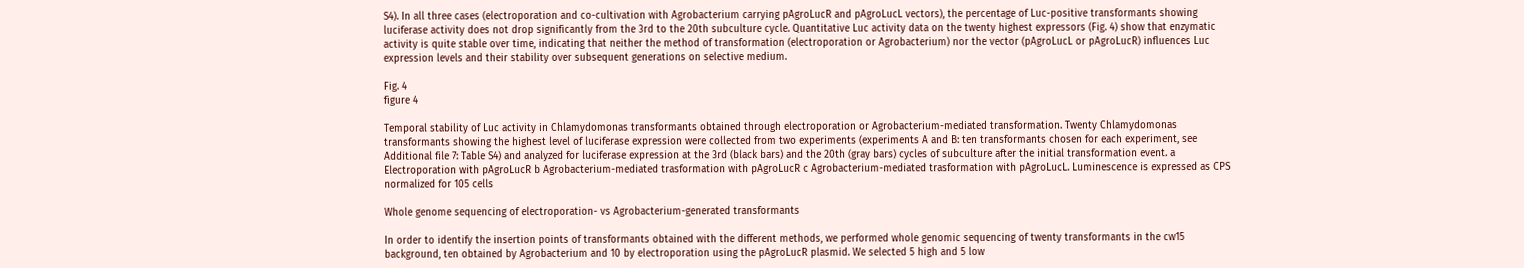S4). In all three cases (electroporation and co-cultivation with Agrobacterium carrying pAgroLucR and pAgroLucL vectors), the percentage of Luc-positive transformants showing luciferase activity does not drop significantly from the 3rd to the 20th subculture cycle. Quantitative Luc activity data on the twenty highest expressors (Fig. 4) show that enzymatic activity is quite stable over time, indicating that neither the method of transformation (electroporation or Agrobacterium) nor the vector (pAgroLucL or pAgroLucR) influences Luc expression levels and their stability over subsequent generations on selective medium.

Fig. 4
figure 4

Temporal stability of Luc activity in Chlamydomonas transformants obtained through electroporation or Agrobacterium-mediated transformation. Twenty Chlamydomonas transformants showing the highest level of luciferase expression were collected from two experiments (experiments A and B: ten transformants chosen for each experiment, see Additional file 7: Table S4) and analyzed for luciferase expression at the 3rd (black bars) and the 20th (gray bars) cycles of subculture after the initial transformation event. a Electroporation with pAgroLucR b Agrobacterium-mediated trasformation with pAgroLucR c Agrobacterium-mediated trasformation with pAgroLucL. Luminescence is expressed as CPS normalized for 105 cells

Whole genome sequencing of electroporation- vs Agrobacterium-generated transformants

In order to identify the insertion points of transformants obtained with the different methods, we performed whole genomic sequencing of twenty transformants in the cw15 background, ten obtained by Agrobacterium and 10 by electroporation using the pAgroLucR plasmid. We selected 5 high and 5 low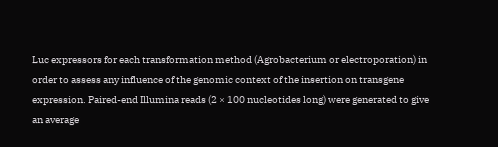Luc expressors for each transformation method (Agrobacterium or electroporation) in order to assess any influence of the genomic context of the insertion on transgene expression. Paired-end Illumina reads (2 × 100 nucleotides long) were generated to give an average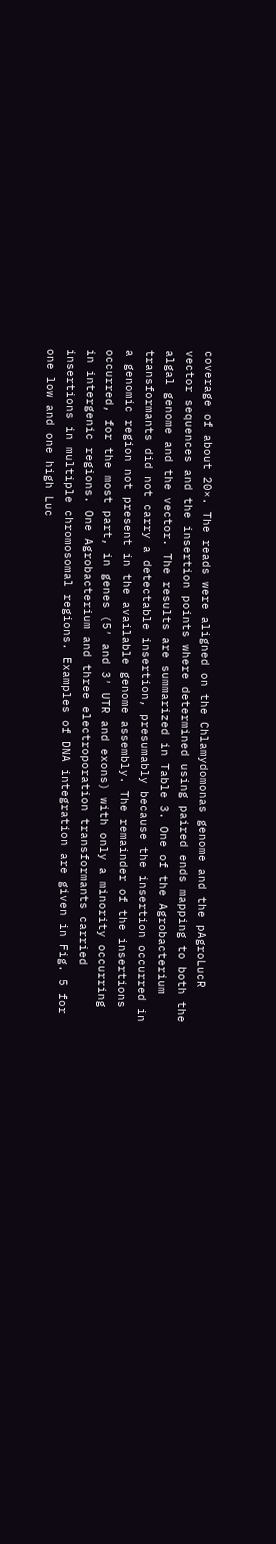coverage of about 20×. The reads were aligned on the Chlamydomonas genome and the pAgroLucR vector sequences and the insertion points where determined using paired ends mapping to both the algal genome and the vector. The results are summarized in Table 3. One of the Agrobacterium transformants did not carry a detectable insertion, presumably because the insertion occurred in a genomic region not present in the available genome assembly. The remainder of the insertions occurred, for the most part, in genes (5′ and 3′ UTR and exons) with only a minority occurring in intergenic regions. One Agrobacterium and three electroporation transformants carried insertions in multiple chromosomal regions. Examples of DNA integration are given in Fig. 5 for one low and one high Luc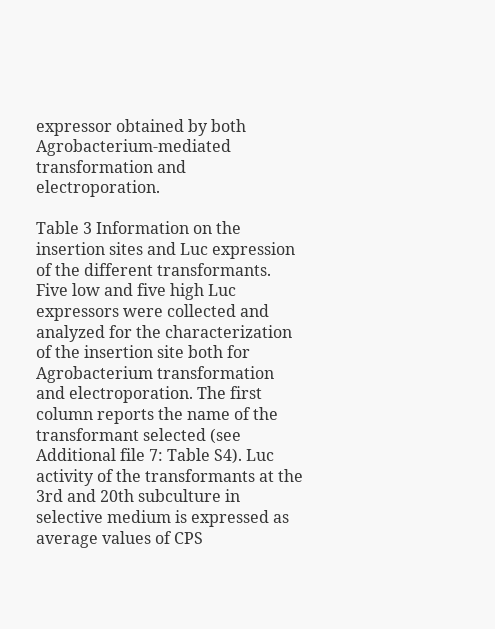expressor obtained by both Agrobacterium-mediated transformation and electroporation.

Table 3 Information on the insertion sites and Luc expression of the different transformants. Five low and five high Luc expressors were collected and analyzed for the characterization of the insertion site both for Agrobacterium transformation and electroporation. The first column reports the name of the transformant selected (see Additional file 7: Table S4). Luc activity of the transformants at the 3rd and 20th subculture in selective medium is expressed as average values of CPS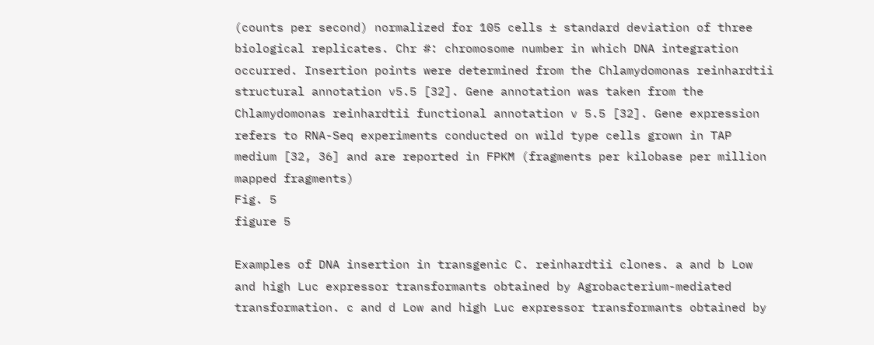(counts per second) normalized for 105 cells ± standard deviation of three biological replicates. Chr #: chromosome number in which DNA integration occurred. Insertion points were determined from the Chlamydomonas reinhardtii structural annotation v5.5 [32]. Gene annotation was taken from the Chlamydomonas reinhardtii functional annotation v 5.5 [32]. Gene expression refers to RNA-Seq experiments conducted on wild type cells grown in TAP medium [32, 36] and are reported in FPKM (fragments per kilobase per million mapped fragments)
Fig. 5
figure 5

Examples of DNA insertion in transgenic C. reinhardtii clones. a and b Low and high Luc expressor transformants obtained by Agrobacterium-mediated transformation. c and d Low and high Luc expressor transformants obtained by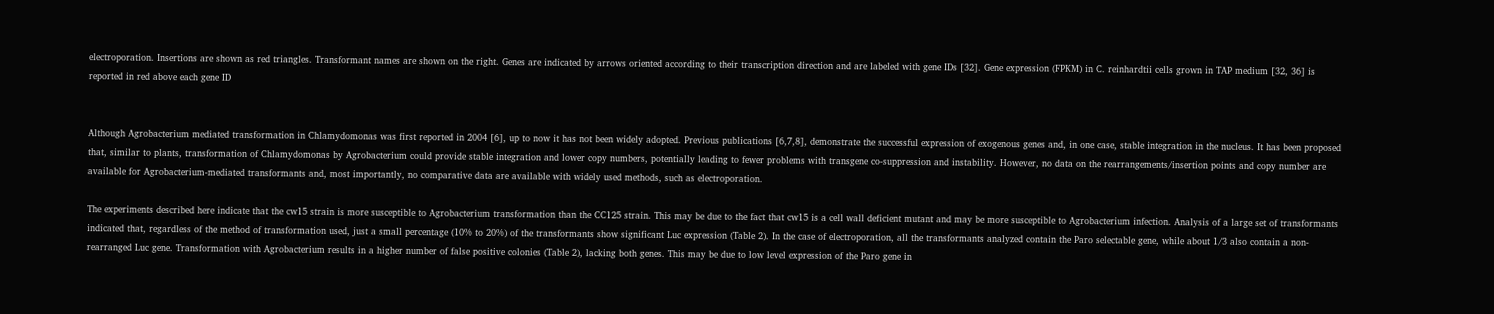electroporation. Insertions are shown as red triangles. Transformant names are shown on the right. Genes are indicated by arrows oriented according to their transcription direction and are labeled with gene IDs [32]. Gene expression (FPKM) in C. reinhardtii cells grown in TAP medium [32, 36] is reported in red above each gene ID


Although Agrobacterium mediated transformation in Chlamydomonas was first reported in 2004 [6], up to now it has not been widely adopted. Previous publications [6,7,8], demonstrate the successful expression of exogenous genes and, in one case, stable integration in the nucleus. It has been proposed that, similar to plants, transformation of Chlamydomonas by Agrobacterium could provide stable integration and lower copy numbers, potentially leading to fewer problems with transgene co-suppression and instability. However, no data on the rearrangements/insertion points and copy number are available for Agrobacterium-mediated transformants and, most importantly, no comparative data are available with widely used methods, such as electroporation.

The experiments described here indicate that the cw15 strain is more susceptible to Agrobacterium transformation than the CC125 strain. This may be due to the fact that cw15 is a cell wall deficient mutant and may be more susceptible to Agrobacterium infection. Analysis of a large set of transformants indicated that, regardless of the method of transformation used, just a small percentage (10% to 20%) of the transformants show significant Luc expression (Table 2). In the case of electroporation, all the transformants analyzed contain the Paro selectable gene, while about 1/3 also contain a non-rearranged Luc gene. Transformation with Agrobacterium results in a higher number of false positive colonies (Table 2), lacking both genes. This may be due to low level expression of the Paro gene in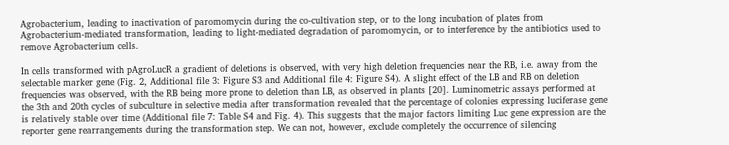Agrobacterium, leading to inactivation of paromomycin during the co-cultivation step, or to the long incubation of plates from Agrobacterium-mediated transformation, leading to light-mediated degradation of paromomycin, or to interference by the antibiotics used to remove Agrobacterium cells.

In cells transformed with pAgroLucR a gradient of deletions is observed, with very high deletion frequencies near the RB, i.e. away from the selectable marker gene (Fig. 2, Additional file 3: Figure S3 and Additional file 4: Figure S4). A slight effect of the LB and RB on deletion frequencies was observed, with the RB being more prone to deletion than LB, as observed in plants [20]. Luminometric assays performed at the 3th and 20th cycles of subculture in selective media after transformation revealed that the percentage of colonies expressing luciferase gene is relatively stable over time (Additional file 7: Table S4 and Fig. 4). This suggests that the major factors limiting Luc gene expression are the reporter gene rearrangements during the transformation step. We can not, however, exclude completely the occurrence of silencing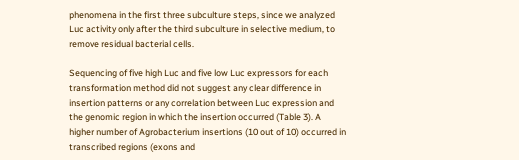phenomena in the first three subculture steps, since we analyzed Luc activity only after the third subculture in selective medium, to remove residual bacterial cells.

Sequencing of five high Luc and five low Luc expressors for each transformation method did not suggest any clear difference in insertion patterns or any correlation between Luc expression and the genomic region in which the insertion occurred (Table 3). A higher number of Agrobacterium insertions (10 out of 10) occurred in transcribed regions (exons and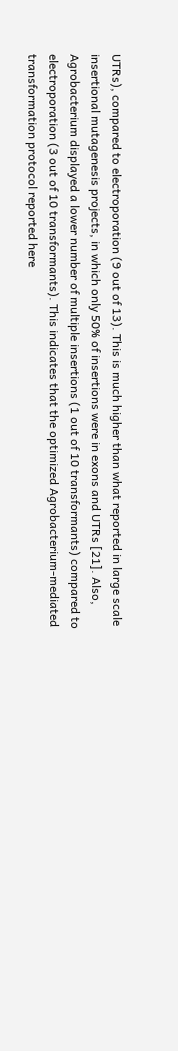UTRs), compared to electroporation (9 out of 13). This is much higher than what reported in large scale insertional mutagenesis projects, in which only 50% of insertions were in exons and UTRs [21]. Also, Agrobacterium displayed a lower number of multiple insertions (1 out of 10 transformants) compared to electroporation (3 out of 10 transformants). This indicates that the optimized Agrobacterium-mediated transformation protocol reported here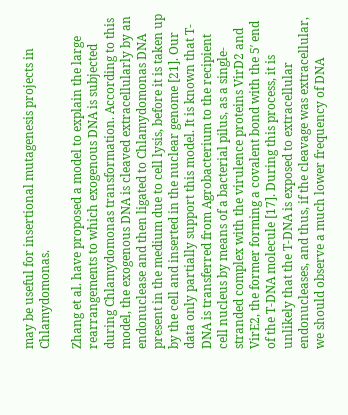may be useful for insertional mutagenesis projects in Chlamydomonas.

Zhang et al. have proposed a model to explain the large rearrangements to which exogenous DNA is subjected during Chlamydomonas transformation. According to this model, the exogenous DNA is cleaved extracellularly by an endonuclease and then ligated to Chlamydomonas DNA present in the medium due to cell lysis, before it is taken up by the cell and inserted in the nuclear genome [21]. Our data only partially support this model. It is known that T-DNA is transferred from Agrobacterium to the recipient cell nucleus by means of a bacterial pilus, as a single-stranded complex with the virulence proteins VirD2 and VirE2, the former forming a covalent bond with the 5′ end of the T-DNA molecule [17]. During this process, it is unlikely that the T-DNA is exposed to extracellular endonucleases, and thus, if the cleavage was extracellular, we should observe a much lower frequency of DNA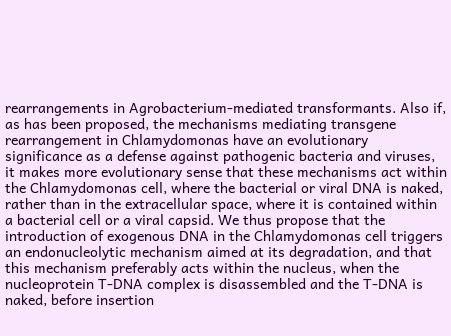rearrangements in Agrobacterium-mediated transformants. Also if, as has been proposed, the mechanisms mediating transgene rearrangement in Chlamydomonas have an evolutionary significance as a defense against pathogenic bacteria and viruses, it makes more evolutionary sense that these mechanisms act within the Chlamydomonas cell, where the bacterial or viral DNA is naked, rather than in the extracellular space, where it is contained within a bacterial cell or a viral capsid. We thus propose that the introduction of exogenous DNA in the Chlamydomonas cell triggers an endonucleolytic mechanism aimed at its degradation, and that this mechanism preferably acts within the nucleus, when the nucleoprotein T-DNA complex is disassembled and the T-DNA is naked, before insertion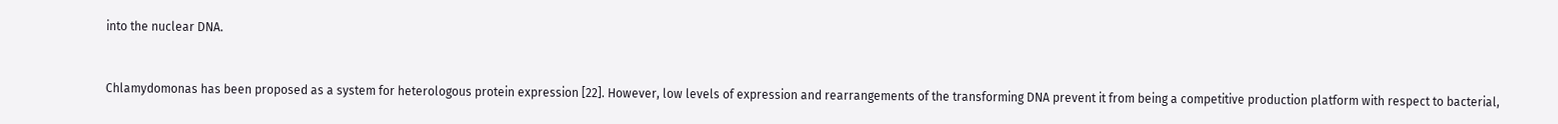into the nuclear DNA.


Chlamydomonas has been proposed as a system for heterologous protein expression [22]. However, low levels of expression and rearrangements of the transforming DNA prevent it from being a competitive production platform with respect to bacterial,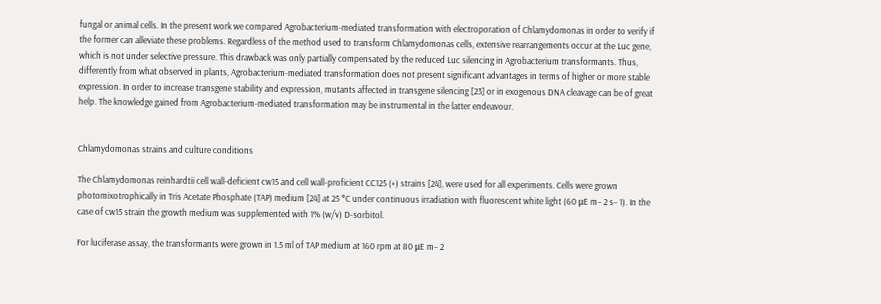fungal or animal cells. In the present work we compared Agrobacterium-mediated transformation with electroporation of Chlamydomonas in order to verify if the former can alleviate these problems. Regardless of the method used to transform Chlamydomonas cells, extensive rearrangements occur at the Luc gene, which is not under selective pressure. This drawback was only partially compensated by the reduced Luc silencing in Agrobacterium transformants. Thus, differently from what observed in plants, Agrobacterium-mediated transformation does not present significant advantages in terms of higher or more stable expression. In order to increase transgene stability and expression, mutants affected in transgene silencing [23] or in exogenous DNA cleavage can be of great help. The knowledge gained from Agrobacterium-mediated transformation may be instrumental in the latter endeavour.


Chlamydomonas strains and culture conditions

The Chlamydomonas reinhardtii cell wall-deficient cw15 and cell wall-proficient CC125 (+) strains [24], were used for all experiments. Cells were grown photomixotrophically in Tris Acetate Phosphate (TAP) medium [24] at 25 °C under continuous irradiation with fluorescent white light (60 μE m− 2 s− 1). In the case of cw15 strain the growth medium was supplemented with 1% (w/v) D-sorbitol.

For luciferase assay, the transformants were grown in 1.5 ml of TAP medium at 160 rpm at 80 μE m− 2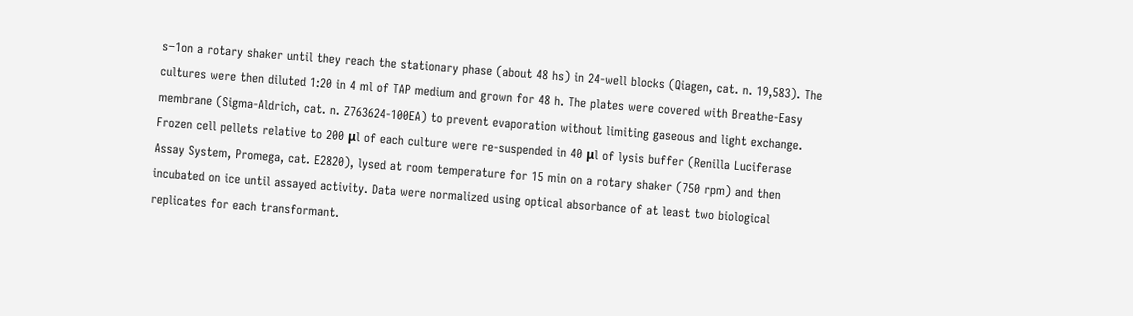s−1on a rotary shaker until they reach the stationary phase (about 48 hs) in 24-well blocks (Qiagen, cat. n. 19,583). The cultures were then diluted 1:20 in 4 ml of TAP medium and grown for 48 h. The plates were covered with Breathe-Easy membrane (Sigma-Aldrich, cat. n. Z763624-100EA) to prevent evaporation without limiting gaseous and light exchange. Frozen cell pellets relative to 200 μl of each culture were re-suspended in 40 μl of lysis buffer (Renilla Luciferase Assay System, Promega, cat. E2820), lysed at room temperature for 15 min on a rotary shaker (750 rpm) and then incubated on ice until assayed activity. Data were normalized using optical absorbance of at least two biological replicates for each transformant.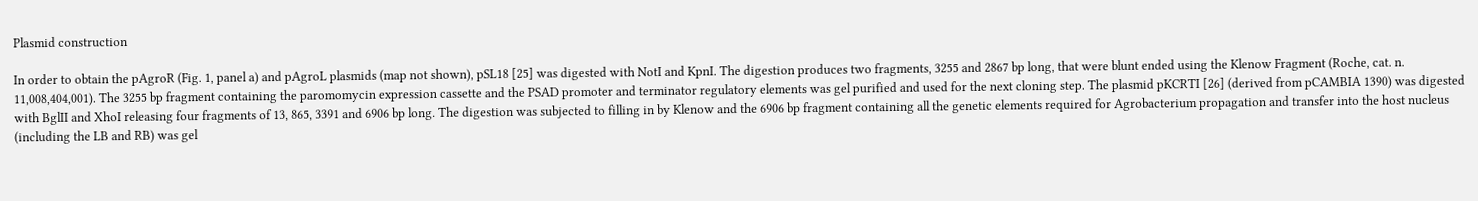Plasmid construction

In order to obtain the pAgroR (Fig. 1, panel a) and pAgroL plasmids (map not shown), pSL18 [25] was digested with NotI and KpnI. The digestion produces two fragments, 3255 and 2867 bp long, that were blunt ended using the Klenow Fragment (Roche, cat. n. 11,008,404,001). The 3255 bp fragment containing the paromomycin expression cassette and the PSAD promoter and terminator regulatory elements was gel purified and used for the next cloning step. The plasmid pKCRTI [26] (derived from pCAMBIA 1390) was digested with BglII and XhoI releasing four fragments of 13, 865, 3391 and 6906 bp long. The digestion was subjected to filling in by Klenow and the 6906 bp fragment containing all the genetic elements required for Agrobacterium propagation and transfer into the host nucleus (including the LB and RB) was gel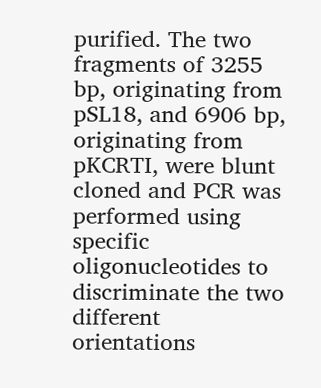purified. The two fragments of 3255 bp, originating from pSL18, and 6906 bp, originating from pKCRTI, were blunt cloned and PCR was performed using specific oligonucleotides to discriminate the two different orientations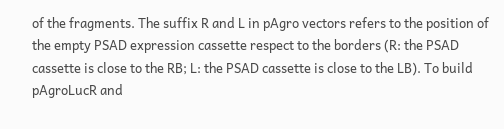of the fragments. The suffix R and L in pAgro vectors refers to the position of the empty PSAD expression cassette respect to the borders (R: the PSAD cassette is close to the RB; L: the PSAD cassette is close to the LB). To build pAgroLucR and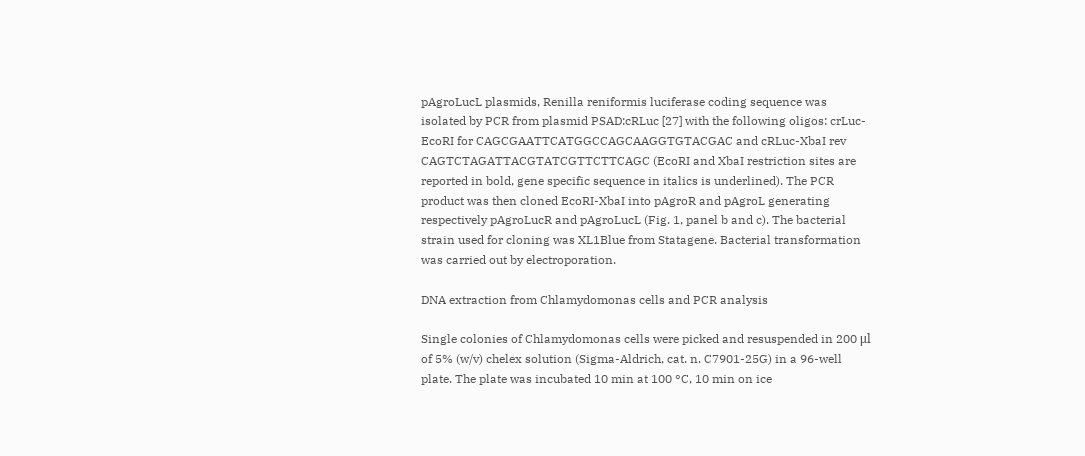pAgroLucL plasmids, Renilla reniformis luciferase coding sequence was isolated by PCR from plasmid PSAD:cRLuc [27] with the following oligos: crLuc-EcoRI for CAGCGAATTCATGGCCAGCAAGGTGTACGAC and cRLuc-XbaI rev CAGTCTAGATTACGTATCGTTCTTCAGC (EcoRI and XbaI restriction sites are reported in bold, gene specific sequence in italics is underlined). The PCR product was then cloned EcoRI-XbaI into pAgroR and pAgroL generating respectively pAgroLucR and pAgroLucL (Fig. 1, panel b and c). The bacterial strain used for cloning was XL1Blue from Statagene. Bacterial transformation was carried out by electroporation.

DNA extraction from Chlamydomonas cells and PCR analysis

Single colonies of Chlamydomonas cells were picked and resuspended in 200 μl of 5% (w/v) chelex solution (Sigma-Aldrich, cat. n. C7901-25G) in a 96-well plate. The plate was incubated 10 min at 100 °C, 10 min on ice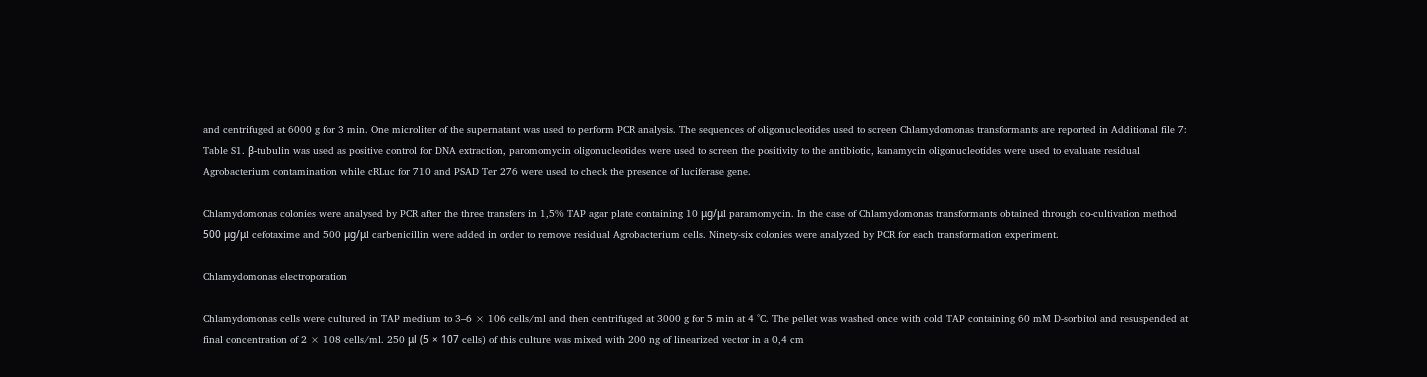and centrifuged at 6000 g for 3 min. One microliter of the supernatant was used to perform PCR analysis. The sequences of oligonucleotides used to screen Chlamydomonas transformants are reported in Additional file 7: Table S1. β-tubulin was used as positive control for DNA extraction, paromomycin oligonucleotides were used to screen the positivity to the antibiotic, kanamycin oligonucleotides were used to evaluate residual Agrobacterium contamination while cRLuc for 710 and PSAD Ter 276 were used to check the presence of luciferase gene.

Chlamydomonas colonies were analysed by PCR after the three transfers in 1,5% TAP agar plate containing 10 μg/μl paramomycin. In the case of Chlamydomonas transformants obtained through co-cultivation method 500 μg/μl cefotaxime and 500 μg/μl carbenicillin were added in order to remove residual Agrobacterium cells. Ninety-six colonies were analyzed by PCR for each transformation experiment.

Chlamydomonas electroporation

Chlamydomonas cells were cultured in TAP medium to 3–6 × 106 cells/ml and then centrifuged at 3000 g for 5 min at 4 °C. The pellet was washed once with cold TAP containing 60 mM D-sorbitol and resuspended at final concentration of 2 × 108 cells/ml. 250 μl (5 × 107 cells) of this culture was mixed with 200 ng of linearized vector in a 0,4 cm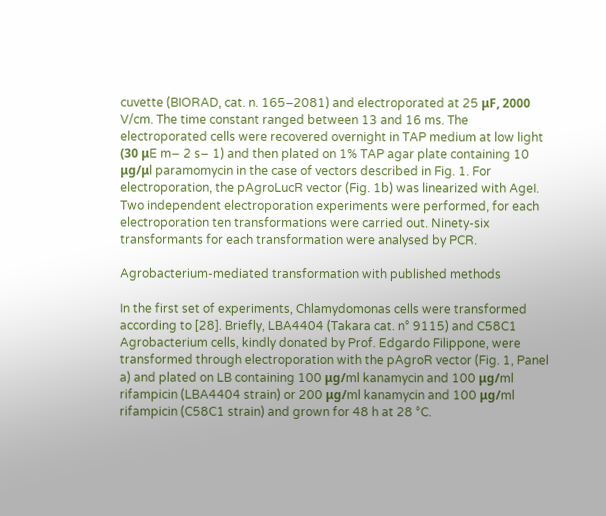cuvette (BIORAD, cat. n. 165–2081) and electroporated at 25 μF, 2000 V/cm. The time constant ranged between 13 and 16 ms. The electroporated cells were recovered overnight in TAP medium at low light (30 μE m− 2 s− 1) and then plated on 1% TAP agar plate containing 10 μg/μl paramomycin in the case of vectors described in Fig. 1. For electroporation, the pAgroLucR vector (Fig. 1b) was linearized with AgeI. Two independent electroporation experiments were performed, for each electroporation ten transformations were carried out. Ninety-six transformants for each transformation were analysed by PCR.

Agrobacterium-mediated transformation with published methods

In the first set of experiments, Chlamydomonas cells were transformed according to [28]. Briefly, LBA4404 (Takara cat. n° 9115) and C58C1 Agrobacterium cells, kindly donated by Prof. Edgardo Filippone, were transformed through electroporation with the pAgroR vector (Fig. 1, Panel a) and plated on LB containing 100 μg/ml kanamycin and 100 μg/ml rifampicin (LBA4404 strain) or 200 μg/ml kanamycin and 100 μg/ml rifampicin (C58C1 strain) and grown for 48 h at 28 °C.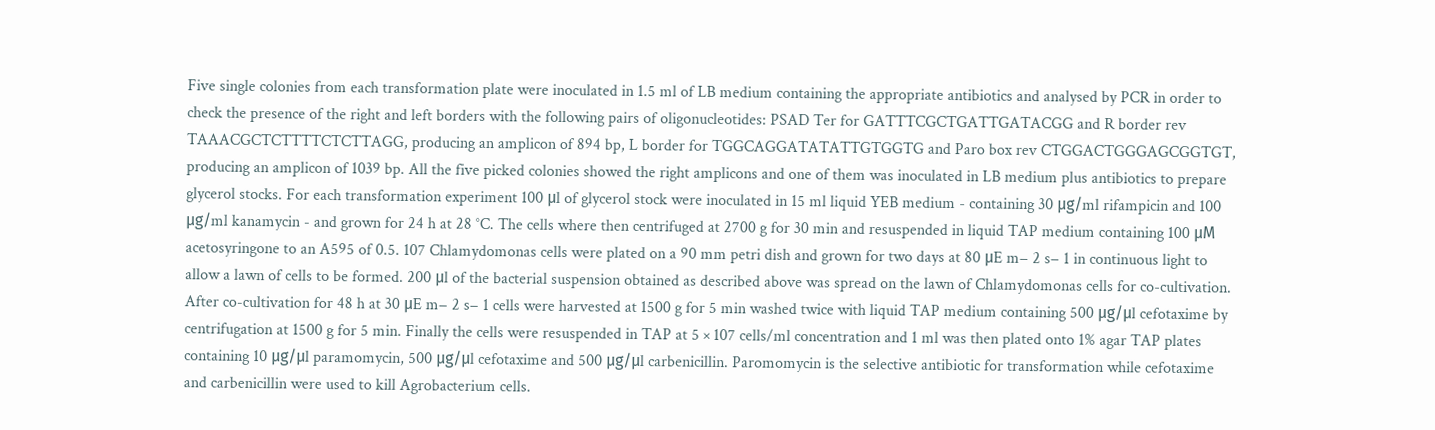Five single colonies from each transformation plate were inoculated in 1.5 ml of LB medium containing the appropriate antibiotics and analysed by PCR in order to check the presence of the right and left borders with the following pairs of oligonucleotides: PSAD Ter for GATTTCGCTGATTGATACGG and R border rev TAAACGCTCTTTTCTCTTAGG, producing an amplicon of 894 bp, L border for TGGCAGGATATATTGTGGTG and Paro box rev CTGGACTGGGAGCGGTGT, producing an amplicon of 1039 bp. All the five picked colonies showed the right amplicons and one of them was inoculated in LB medium plus antibiotics to prepare glycerol stocks. For each transformation experiment 100 μl of glycerol stock were inoculated in 15 ml liquid YEB medium - containing 30 μg/ml rifampicin and 100 μg/ml kanamycin - and grown for 24 h at 28 °C. The cells where then centrifuged at 2700 g for 30 min and resuspended in liquid TAP medium containing 100 μM acetosyringone to an A595 of 0.5. 107 Chlamydomonas cells were plated on a 90 mm petri dish and grown for two days at 80 μE m− 2 s− 1 in continuous light to allow a lawn of cells to be formed. 200 μl of the bacterial suspension obtained as described above was spread on the lawn of Chlamydomonas cells for co-cultivation. After co-cultivation for 48 h at 30 μE m− 2 s− 1 cells were harvested at 1500 g for 5 min washed twice with liquid TAP medium containing 500 μg/μl cefotaxime by centrifugation at 1500 g for 5 min. Finally the cells were resuspended in TAP at 5 × 107 cells/ml concentration and 1 ml was then plated onto 1% agar TAP plates containing 10 μg/μl paramomycin, 500 μg/μl cefotaxime and 500 μg/μl carbenicillin. Paromomycin is the selective antibiotic for transformation while cefotaxime and carbenicillin were used to kill Agrobacterium cells.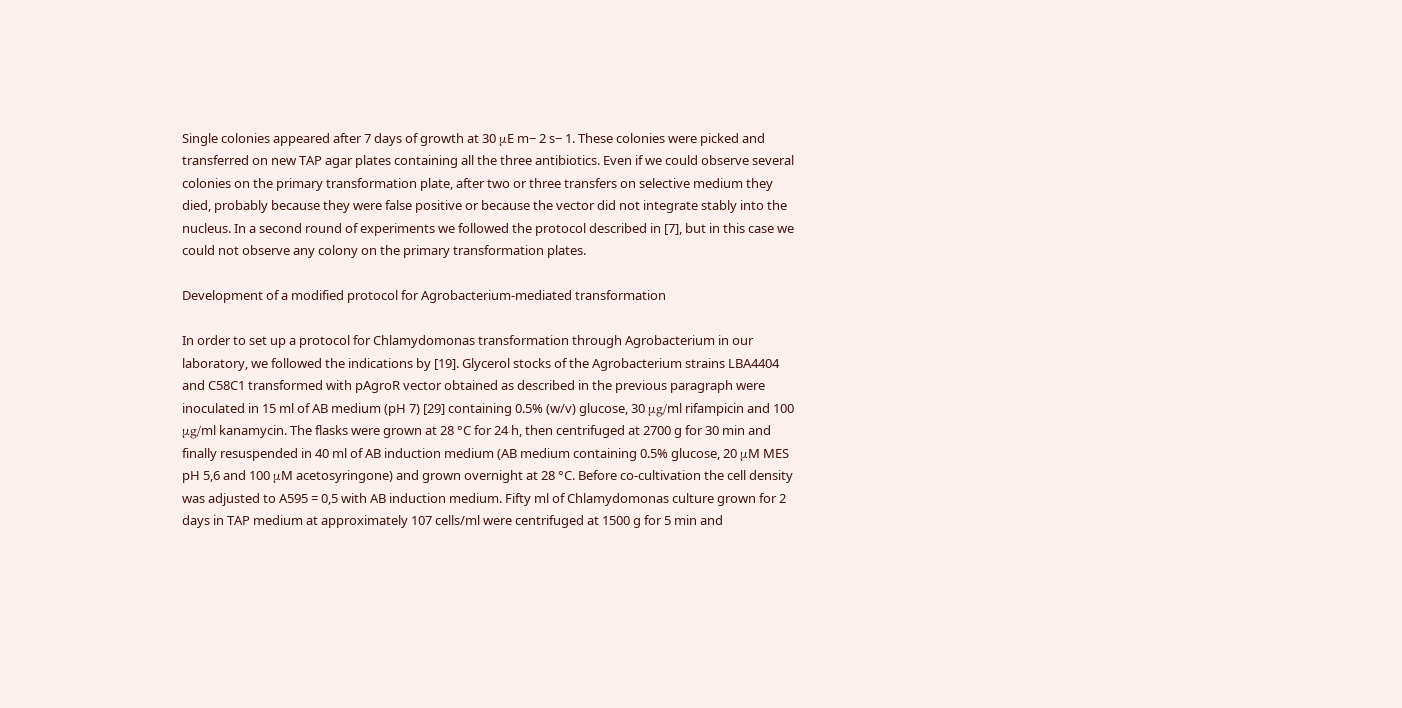Single colonies appeared after 7 days of growth at 30 μE m− 2 s− 1. These colonies were picked and transferred on new TAP agar plates containing all the three antibiotics. Even if we could observe several colonies on the primary transformation plate, after two or three transfers on selective medium they died, probably because they were false positive or because the vector did not integrate stably into the nucleus. In a second round of experiments we followed the protocol described in [7], but in this case we could not observe any colony on the primary transformation plates.

Development of a modified protocol for Agrobacterium-mediated transformation

In order to set up a protocol for Chlamydomonas transformation through Agrobacterium in our laboratory, we followed the indications by [19]. Glycerol stocks of the Agrobacterium strains LBA4404 and C58C1 transformed with pAgroR vector obtained as described in the previous paragraph were inoculated in 15 ml of AB medium (pH 7) [29] containing 0.5% (w/v) glucose, 30 μg/ml rifampicin and 100 μg/ml kanamycin. The flasks were grown at 28 °C for 24 h, then centrifuged at 2700 g for 30 min and finally resuspended in 40 ml of AB induction medium (AB medium containing 0.5% glucose, 20 μM MES pH 5,6 and 100 μM acetosyringone) and grown overnight at 28 °C. Before co-cultivation the cell density was adjusted to A595 = 0,5 with AB induction medium. Fifty ml of Chlamydomonas culture grown for 2 days in TAP medium at approximately 107 cells/ml were centrifuged at 1500 g for 5 min and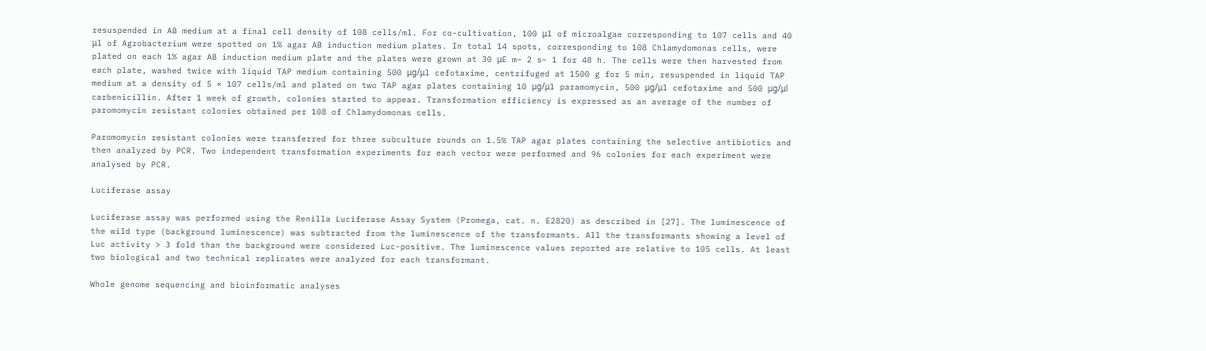resuspended in AB medium at a final cell density of 108 cells/ml. For co-cultivation, 100 μl of microalgae corresponding to 107 cells and 40 μl of Agrobacterium were spotted on 1% agar AB induction medium plates. In total 14 spots, corresponding to 108 Chlamydomonas cells, were plated on each 1% agar AB induction medium plate and the plates were grown at 30 μE m− 2 s− 1 for 48 h. The cells were then harvested from each plate, washed twice with liquid TAP medium containing 500 μg/μl cefotaxime, centrifuged at 1500 g for 5 min, resuspended in liquid TAP medium at a density of 5 × 107 cells/ml and plated on two TAP agar plates containing 10 μg/μl paramomycin, 500 μg/μl cefotaxime and 500 μg/μl carbenicillin. After 1 week of growth, colonies started to appear. Transformation efficiency is expressed as an average of the number of paromomycin resistant colonies obtained per 108 of Chlamydomonas cells.

Paromomycin resistant colonies were transferred for three subculture rounds on 1.5% TAP agar plates containing the selective antibiotics and then analyzed by PCR. Two independent transformation experiments for each vector were performed and 96 colonies for each experiment were analysed by PCR.

Luciferase assay

Luciferase assay was performed using the Renilla Luciferase Assay System (Promega, cat. n. E2820) as described in [27]. The luminescence of the wild type (background luminescence) was subtracted from the luminescence of the transformants. All the transformants showing a level of Luc activity > 3 fold than the background were considered Luc-positive. The luminescence values reported are relative to 105 cells. At least two biological and two technical replicates were analyzed for each transformant.

Whole genome sequencing and bioinformatic analyses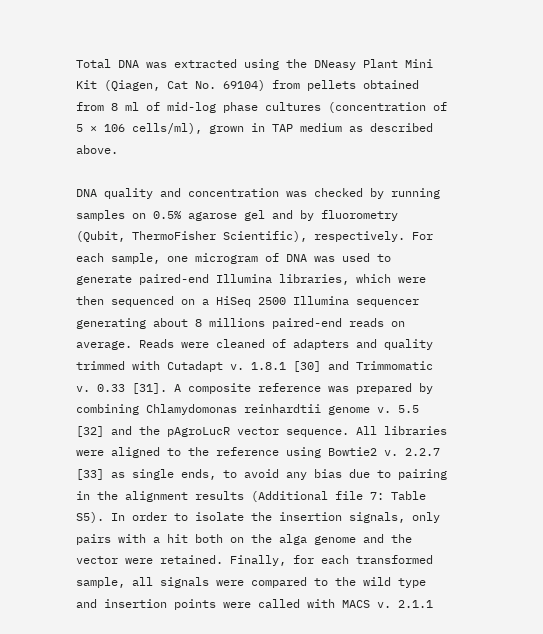Total DNA was extracted using the DNeasy Plant Mini Kit (Qiagen, Cat No. 69104) from pellets obtained from 8 ml of mid-log phase cultures (concentration of 5 × 106 cells/ml), grown in TAP medium as described above.

DNA quality and concentration was checked by running samples on 0.5% agarose gel and by fluorometry (Qubit, ThermoFisher Scientific), respectively. For each sample, one microgram of DNA was used to generate paired-end Illumina libraries, which were then sequenced on a HiSeq 2500 Illumina sequencer generating about 8 millions paired-end reads on average. Reads were cleaned of adapters and quality trimmed with Cutadapt v. 1.8.1 [30] and Trimmomatic v. 0.33 [31]. A composite reference was prepared by combining Chlamydomonas reinhardtii genome v. 5.5 [32] and the pAgroLucR vector sequence. All libraries were aligned to the reference using Bowtie2 v. 2.2.7 [33] as single ends, to avoid any bias due to pairing in the alignment results (Additional file 7: Table S5). In order to isolate the insertion signals, only pairs with a hit both on the alga genome and the vector were retained. Finally, for each transformed sample, all signals were compared to the wild type and insertion points were called with MACS v. 2.1.1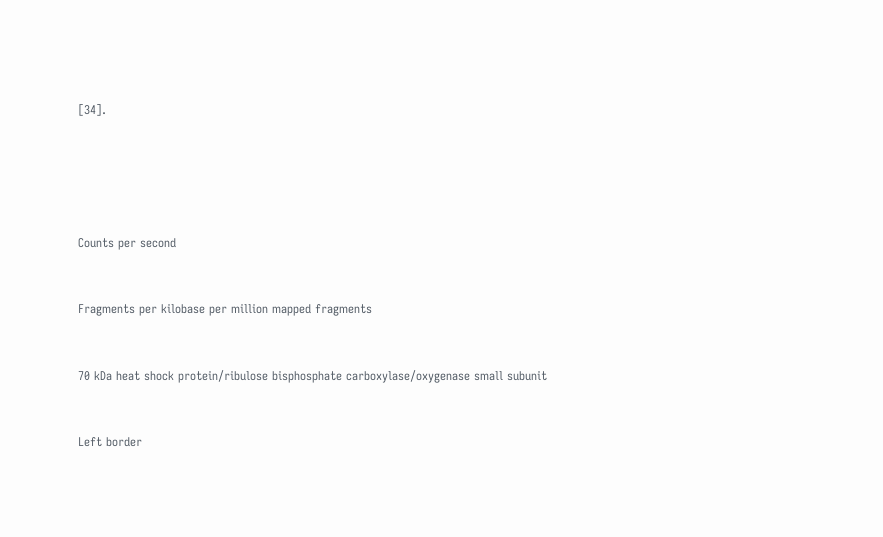[34].





Counts per second


Fragments per kilobase per million mapped fragments


70 kDa heat shock protein/ribulose bisphosphate carboxylase/oxygenase small subunit


Left border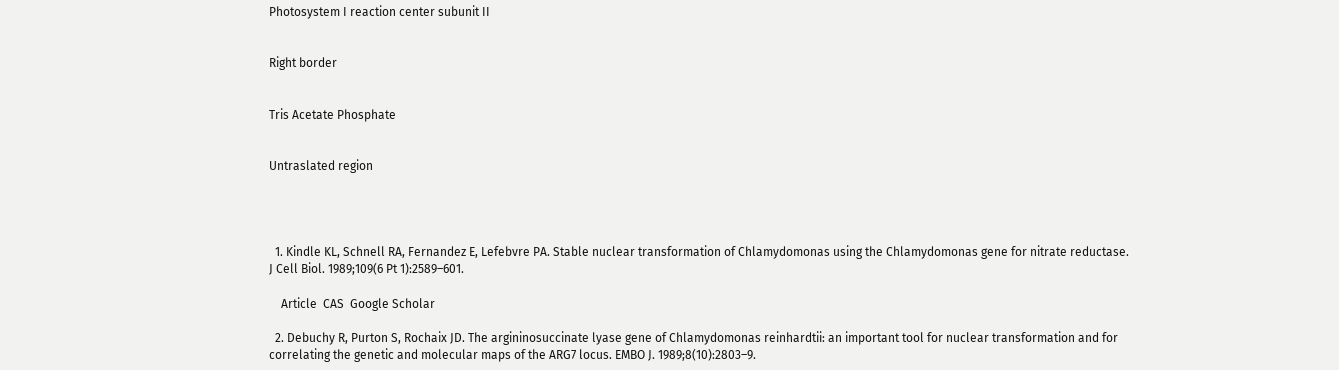Photosystem I reaction center subunit II


Right border


Tris Acetate Phosphate


Untraslated region




  1. Kindle KL, Schnell RA, Fernandez E, Lefebvre PA. Stable nuclear transformation of Chlamydomonas using the Chlamydomonas gene for nitrate reductase. J Cell Biol. 1989;109(6 Pt 1):2589–601.

    Article  CAS  Google Scholar

  2. Debuchy R, Purton S, Rochaix JD. The argininosuccinate lyase gene of Chlamydomonas reinhardtii: an important tool for nuclear transformation and for correlating the genetic and molecular maps of the ARG7 locus. EMBO J. 1989;8(10):2803–9.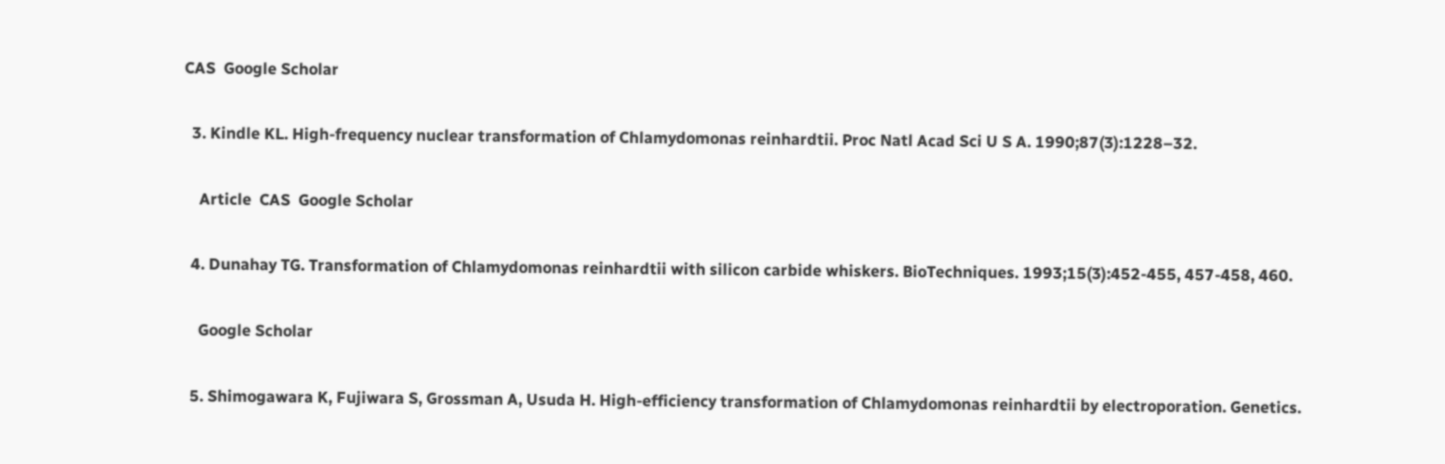CAS  Google Scholar

  3. Kindle KL. High-frequency nuclear transformation of Chlamydomonas reinhardtii. Proc Natl Acad Sci U S A. 1990;87(3):1228–32.

    Article  CAS  Google Scholar

  4. Dunahay TG. Transformation of Chlamydomonas reinhardtii with silicon carbide whiskers. BioTechniques. 1993;15(3):452-455, 457-458, 460.

    Google Scholar

  5. Shimogawara K, Fujiwara S, Grossman A, Usuda H. High-efficiency transformation of Chlamydomonas reinhardtii by electroporation. Genetics.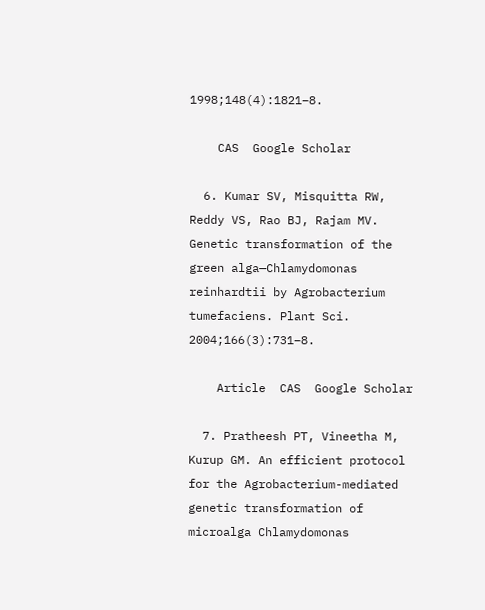1998;148(4):1821–8.

    CAS  Google Scholar

  6. Kumar SV, Misquitta RW, Reddy VS, Rao BJ, Rajam MV. Genetic transformation of the green alga—Chlamydomonas reinhardtii by Agrobacterium tumefaciens. Plant Sci. 2004;166(3):731–8.

    Article  CAS  Google Scholar

  7. Pratheesh PT, Vineetha M, Kurup GM. An efficient protocol for the Agrobacterium-mediated genetic transformation of microalga Chlamydomonas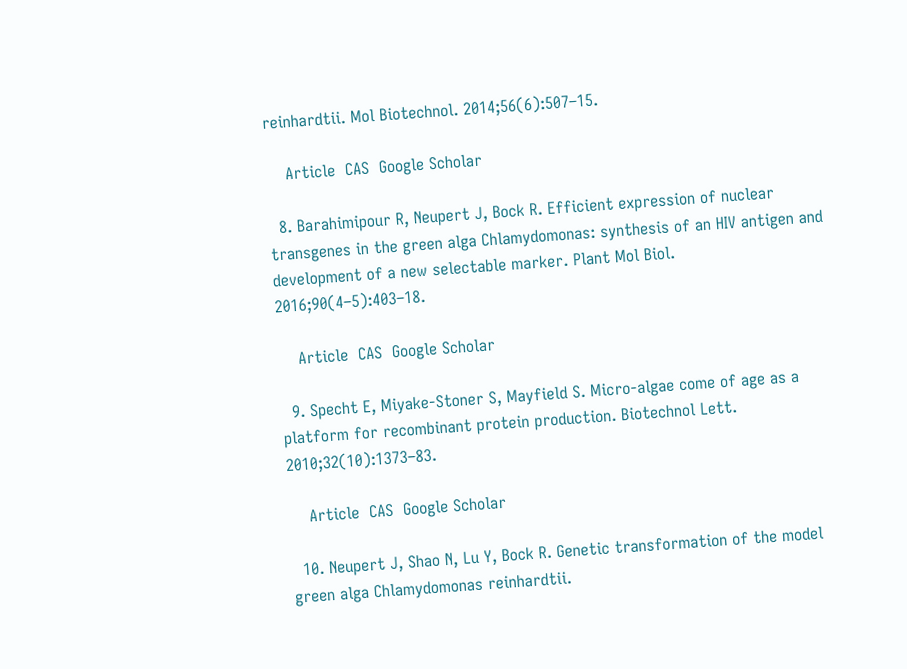reinhardtii. Mol Biotechnol. 2014;56(6):507–15.

    Article  CAS  Google Scholar

  8. Barahimipour R, Neupert J, Bock R. Efficient expression of nuclear transgenes in the green alga Chlamydomonas: synthesis of an HIV antigen and development of a new selectable marker. Plant Mol Biol. 2016;90(4–5):403–18.

    Article  CAS  Google Scholar

  9. Specht E, Miyake-Stoner S, Mayfield S. Micro-algae come of age as a platform for recombinant protein production. Biotechnol Lett. 2010;32(10):1373–83.

    Article  CAS  Google Scholar

  10. Neupert J, Shao N, Lu Y, Bock R. Genetic transformation of the model green alga Chlamydomonas reinhardtii.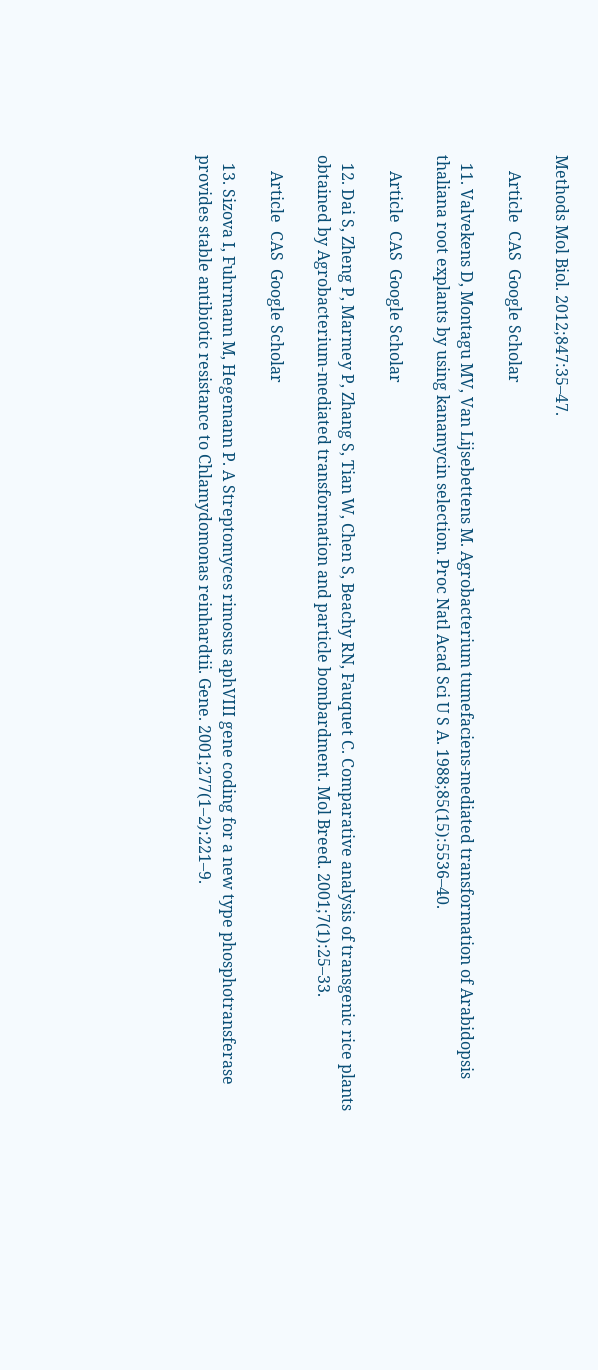Methods Mol Biol. 2012;847:35–47.

    Article  CAS  Google Scholar

  11. Valvekens D, Montagu MV, Van Lijsebettens M. Agrobacterium tumefaciens-mediated transformation of Arabidopsis thaliana root explants by using kanamycin selection. Proc Natl Acad Sci U S A. 1988;85(15):5536–40.

    Article  CAS  Google Scholar

  12. Dai S, Zheng P, Marmey P, Zhang S, Tian W, Chen S, Beachy RN, Fauquet C. Comparative analysis of transgenic rice plants obtained by Agrobacterium-mediated transformation and particle bombardment. Mol Breed. 2001;7(1):25–33.

    Article  CAS  Google Scholar

  13. Sizova I, Fuhrmann M, Hegemann P. A Streptomyces rimosus aphVIII gene coding for a new type phosphotransferase provides stable antibiotic resistance to Chlamydomonas reinhardtii. Gene. 2001;277(1–2):221–9.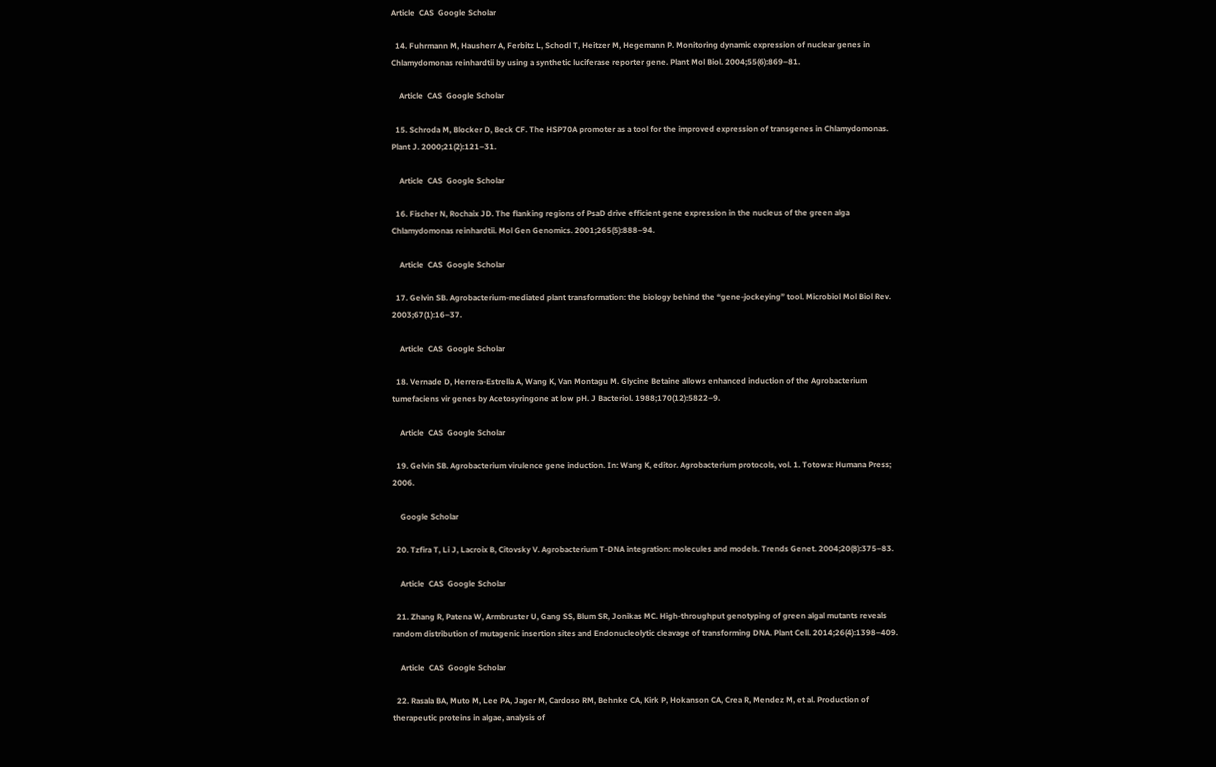Article  CAS  Google Scholar

  14. Fuhrmann M, Hausherr A, Ferbitz L, Schodl T, Heitzer M, Hegemann P. Monitoring dynamic expression of nuclear genes in Chlamydomonas reinhardtii by using a synthetic luciferase reporter gene. Plant Mol Biol. 2004;55(6):869–81.

    Article  CAS  Google Scholar

  15. Schroda M, Blocker D, Beck CF. The HSP70A promoter as a tool for the improved expression of transgenes in Chlamydomonas. Plant J. 2000;21(2):121–31.

    Article  CAS  Google Scholar

  16. Fischer N, Rochaix JD. The flanking regions of PsaD drive efficient gene expression in the nucleus of the green alga Chlamydomonas reinhardtii. Mol Gen Genomics. 2001;265(5):888–94.

    Article  CAS  Google Scholar

  17. Gelvin SB. Agrobacterium-mediated plant transformation: the biology behind the “gene-jockeying” tool. Microbiol Mol Biol Rev. 2003;67(1):16–37.

    Article  CAS  Google Scholar

  18. Vernade D, Herrera-Estrella A, Wang K, Van Montagu M. Glycine Betaine allows enhanced induction of the Agrobacterium tumefaciens vir genes by Acetosyringone at low pH. J Bacteriol. 1988;170(12):5822–9.

    Article  CAS  Google Scholar

  19. Gelvin SB. Agrobacterium virulence gene induction. In: Wang K, editor. Agrobacterium protocols, vol. 1. Totowa: Humana Press; 2006.

    Google Scholar

  20. Tzfira T, Li J, Lacroix B, Citovsky V. Agrobacterium T-DNA integration: molecules and models. Trends Genet. 2004;20(8):375–83.

    Article  CAS  Google Scholar

  21. Zhang R, Patena W, Armbruster U, Gang SS, Blum SR, Jonikas MC. High-throughput genotyping of green algal mutants reveals random distribution of mutagenic insertion sites and Endonucleolytic cleavage of transforming DNA. Plant Cell. 2014;26(4):1398–409.

    Article  CAS  Google Scholar

  22. Rasala BA, Muto M, Lee PA, Jager M, Cardoso RM, Behnke CA, Kirk P, Hokanson CA, Crea R, Mendez M, et al. Production of therapeutic proteins in algae, analysis of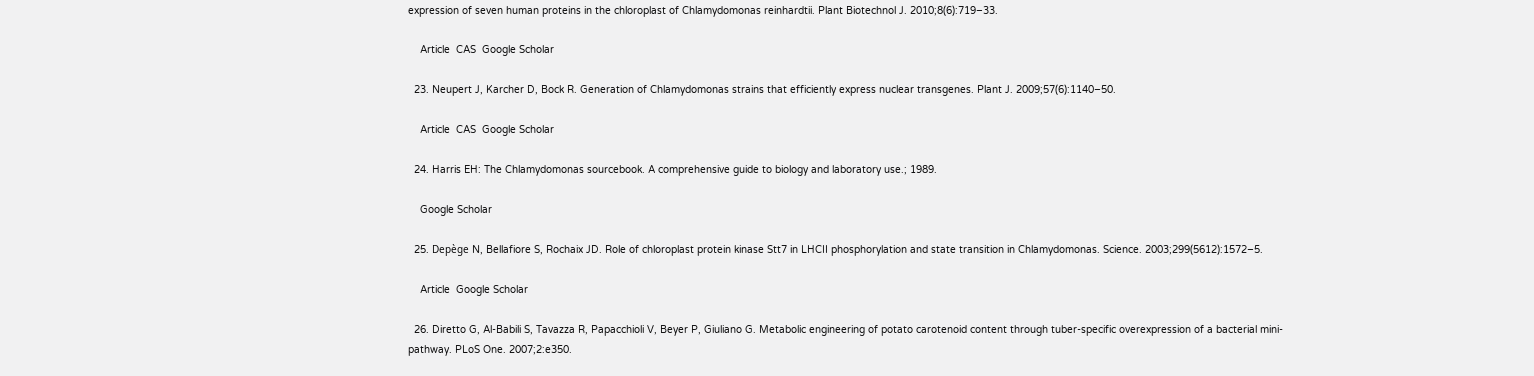expression of seven human proteins in the chloroplast of Chlamydomonas reinhardtii. Plant Biotechnol J. 2010;8(6):719–33.

    Article  CAS  Google Scholar

  23. Neupert J, Karcher D, Bock R. Generation of Chlamydomonas strains that efficiently express nuclear transgenes. Plant J. 2009;57(6):1140–50.

    Article  CAS  Google Scholar

  24. Harris EH: The Chlamydomonas sourcebook. A comprehensive guide to biology and laboratory use.; 1989.

    Google Scholar

  25. Depège N, Bellafiore S, Rochaix JD. Role of chloroplast protein kinase Stt7 in LHCII phosphorylation and state transition in Chlamydomonas. Science. 2003;299(5612):1572–5.

    Article  Google Scholar

  26. Diretto G, Al-Babili S, Tavazza R, Papacchioli V, Beyer P, Giuliano G. Metabolic engineering of potato carotenoid content through tuber-specific overexpression of a bacterial mini-pathway. PLoS One. 2007;2:e350.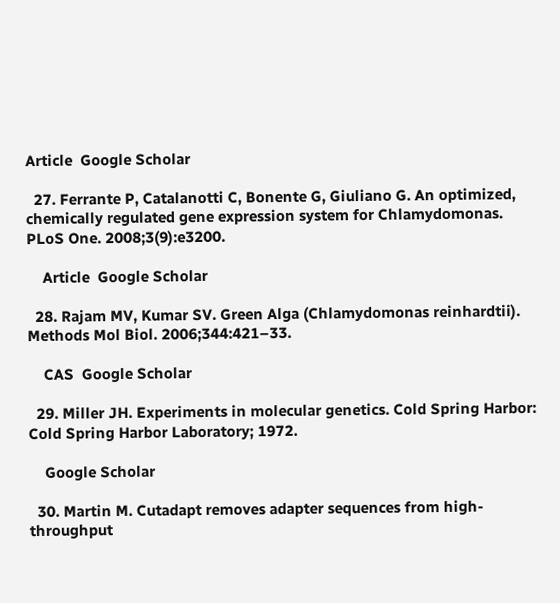Article  Google Scholar

  27. Ferrante P, Catalanotti C, Bonente G, Giuliano G. An optimized, chemically regulated gene expression system for Chlamydomonas. PLoS One. 2008;3(9):e3200.

    Article  Google Scholar

  28. Rajam MV, Kumar SV. Green Alga (Chlamydomonas reinhardtii). Methods Mol Biol. 2006;344:421–33.

    CAS  Google Scholar

  29. Miller JH. Experiments in molecular genetics. Cold Spring Harbor: Cold Spring Harbor Laboratory; 1972.

    Google Scholar

  30. Martin M. Cutadapt removes adapter sequences from high-throughput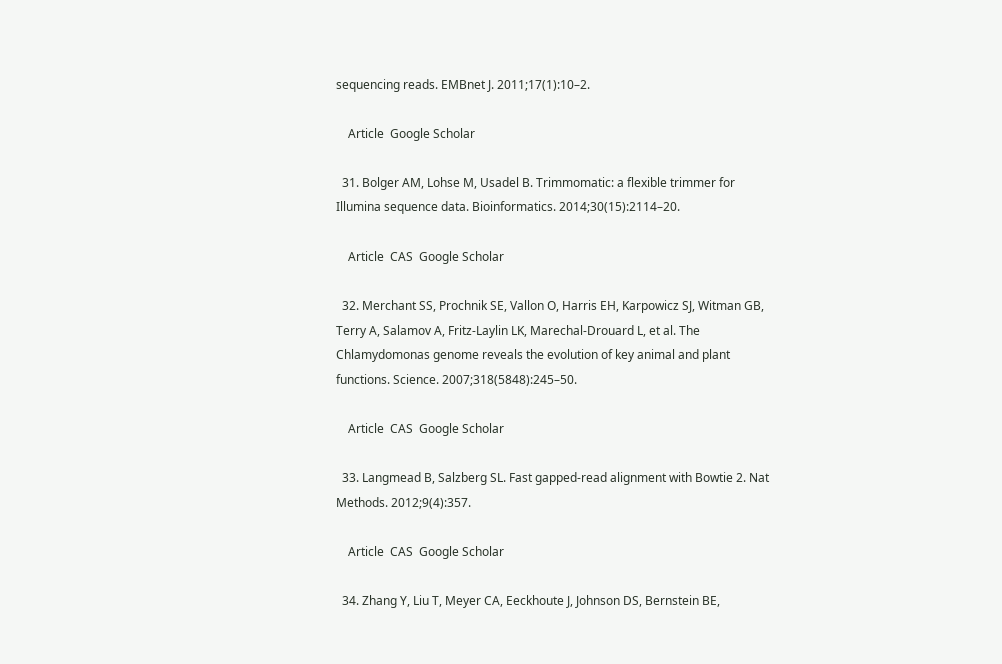sequencing reads. EMBnet J. 2011;17(1):10–2.

    Article  Google Scholar

  31. Bolger AM, Lohse M, Usadel B. Trimmomatic: a flexible trimmer for Illumina sequence data. Bioinformatics. 2014;30(15):2114–20.

    Article  CAS  Google Scholar

  32. Merchant SS, Prochnik SE, Vallon O, Harris EH, Karpowicz SJ, Witman GB, Terry A, Salamov A, Fritz-Laylin LK, Marechal-Drouard L, et al. The Chlamydomonas genome reveals the evolution of key animal and plant functions. Science. 2007;318(5848):245–50.

    Article  CAS  Google Scholar

  33. Langmead B, Salzberg SL. Fast gapped-read alignment with Bowtie 2. Nat Methods. 2012;9(4):357.

    Article  CAS  Google Scholar

  34. Zhang Y, Liu T, Meyer CA, Eeckhoute J, Johnson DS, Bernstein BE,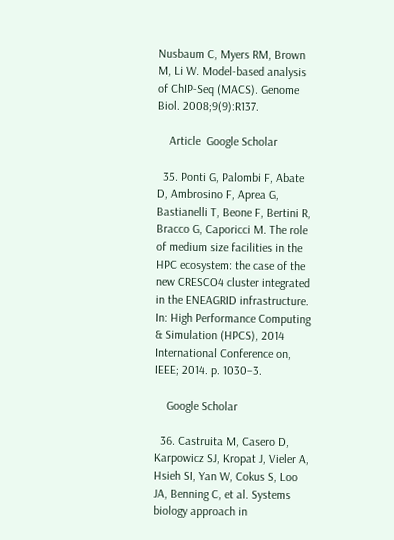Nusbaum C, Myers RM, Brown M, Li W. Model-based analysis of ChIP-Seq (MACS). Genome Biol. 2008;9(9):R137.

    Article  Google Scholar

  35. Ponti G, Palombi F, Abate D, Ambrosino F, Aprea G, Bastianelli T, Beone F, Bertini R, Bracco G, Caporicci M. The role of medium size facilities in the HPC ecosystem: the case of the new CRESCO4 cluster integrated in the ENEAGRID infrastructure. In: High Performance Computing & Simulation (HPCS), 2014 International Conference on, IEEE; 2014. p. 1030–3.

    Google Scholar

  36. Castruita M, Casero D, Karpowicz SJ, Kropat J, Vieler A, Hsieh SI, Yan W, Cokus S, Loo JA, Benning C, et al. Systems biology approach in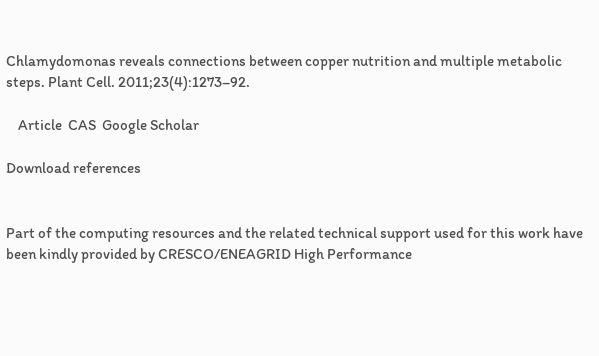Chlamydomonas reveals connections between copper nutrition and multiple metabolic steps. Plant Cell. 2011;23(4):1273–92.

    Article  CAS  Google Scholar

Download references


Part of the computing resources and the related technical support used for this work have been kindly provided by CRESCO/ENEAGRID High Performance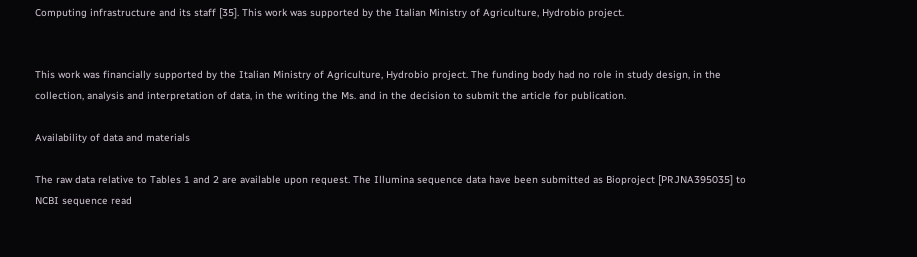Computing infrastructure and its staff [35]. This work was supported by the Italian Ministry of Agriculture, Hydrobio project.


This work was financially supported by the Italian Ministry of Agriculture, Hydrobio project. The funding body had no role in study design, in the collection, analysis and interpretation of data, in the writing the Ms. and in the decision to submit the article for publication.

Availability of data and materials

The raw data relative to Tables 1 and 2 are available upon request. The Illumina sequence data have been submitted as Bioproject [PRJNA395035] to NCBI sequence read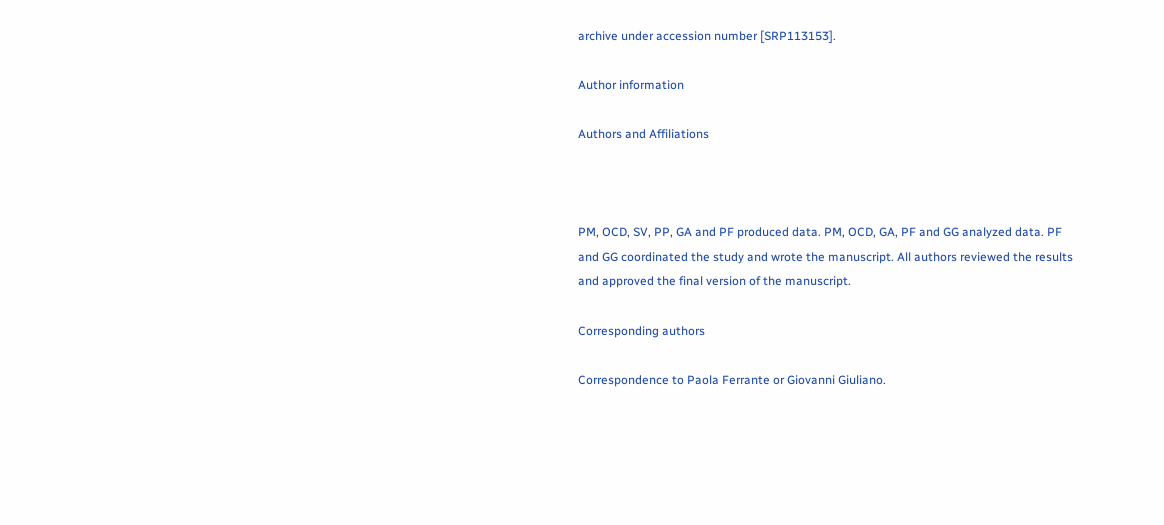archive under accession number [SRP113153].

Author information

Authors and Affiliations



PM, OCD, SV, PP, GA and PF produced data. PM, OCD, GA, PF and GG analyzed data. PF and GG coordinated the study and wrote the manuscript. All authors reviewed the results and approved the final version of the manuscript.

Corresponding authors

Correspondence to Paola Ferrante or Giovanni Giuliano.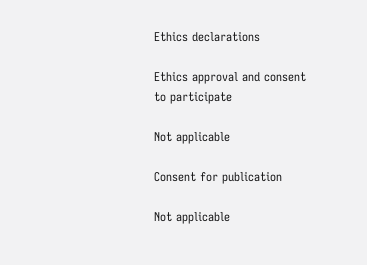Ethics declarations

Ethics approval and consent to participate

Not applicable

Consent for publication

Not applicable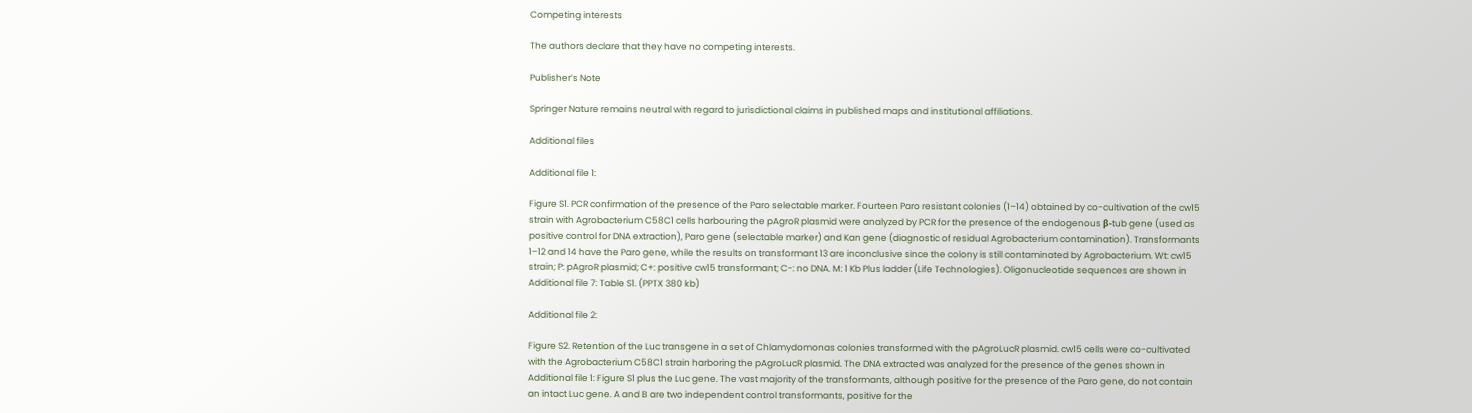Competing interests

The authors declare that they have no competing interests.

Publisher’s Note

Springer Nature remains neutral with regard to jurisdictional claims in published maps and institutional affiliations.

Additional files

Additional file 1:

Figure S1. PCR confirmation of the presence of the Paro selectable marker. Fourteen Paro resistant colonies (1–14) obtained by co-cultivation of the cw15 strain with Agrobacterium C58C1 cells harbouring the pAgroR plasmid were analyzed by PCR for the presence of the endogenous β-tub gene (used as positive control for DNA extraction), Paro gene (selectable marker) and Kan gene (diagnostic of residual Agrobacterium contamination). Transformants 1–12 and 14 have the Paro gene, while the results on transformant 13 are inconclusive since the colony is still contaminated by Agrobacterium. Wt: cw15 strain; P: pAgroR plasmid; C+: positive cw15 transformant; C-: no DNA. M: 1 Kb Plus ladder (Life Technologies). Oligonucleotide sequences are shown in Additional file 7: Table S1. (PPTX 380 kb)

Additional file 2:

Figure S2. Retention of the Luc transgene in a set of Chlamydomonas colonies transformed with the pAgroLucR plasmid. cw15 cells were co-cultivated with the Agrobacterium C58C1 strain harboring the pAgroLucR plasmid. The DNA extracted was analyzed for the presence of the genes shown in Additional file 1: Figure S1 plus the Luc gene. The vast majority of the transformants, although positive for the presence of the Paro gene, do not contain an intact Luc gene. A and B are two independent control transformants, positive for the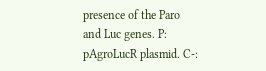presence of the Paro and Luc genes. P: pAgroLucR plasmid. C-: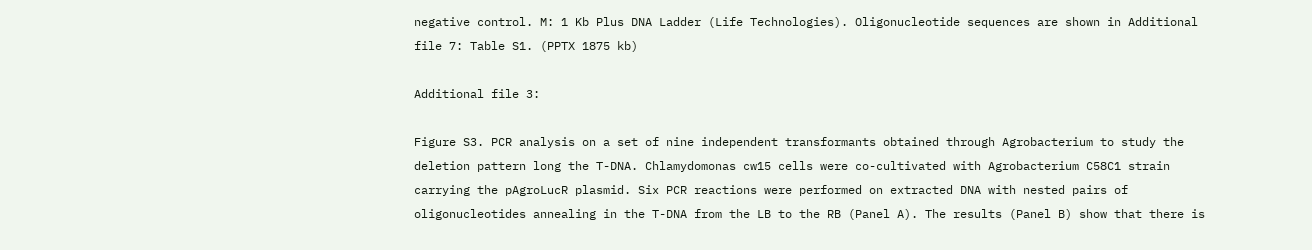negative control. M: 1 Kb Plus DNA Ladder (Life Technologies). Oligonucleotide sequences are shown in Additional file 7: Table S1. (PPTX 1875 kb)

Additional file 3:

Figure S3. PCR analysis on a set of nine independent transformants obtained through Agrobacterium to study the deletion pattern long the T-DNA. Chlamydomonas cw15 cells were co-cultivated with Agrobacterium C58C1 strain carrying the pAgroLucR plasmid. Six PCR reactions were performed on extracted DNA with nested pairs of oligonucleotides annealing in the T-DNA from the LB to the RB (Panel A). The results (Panel B) show that there is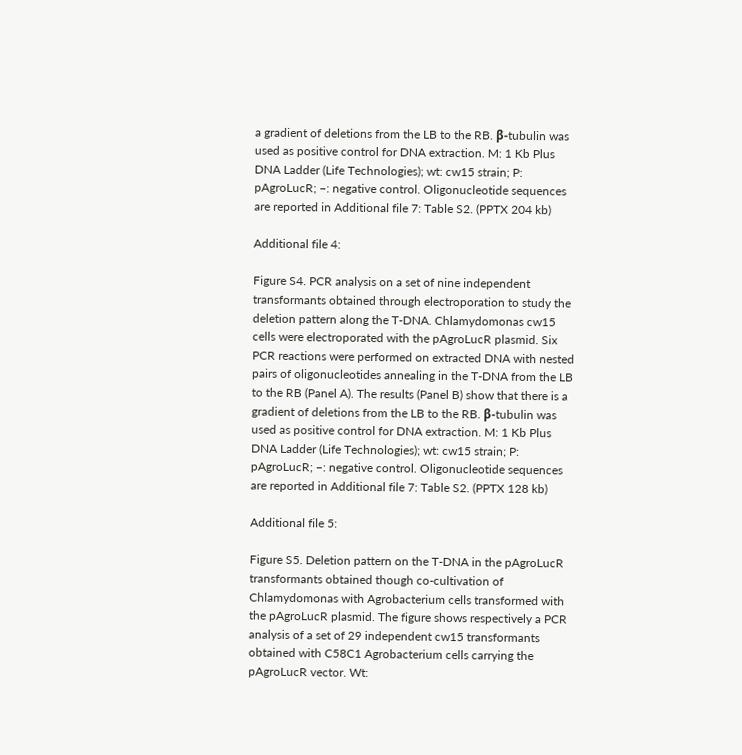a gradient of deletions from the LB to the RB. β-tubulin was used as positive control for DNA extraction. M: 1 Kb Plus DNA Ladder (Life Technologies); wt: cw15 strain; P: pAgroLucR; −: negative control. Oligonucleotide sequences are reported in Additional file 7: Table S2. (PPTX 204 kb)

Additional file 4:

Figure S4. PCR analysis on a set of nine independent transformants obtained through electroporation to study the deletion pattern along the T-DNA. Chlamydomonas cw15 cells were electroporated with the pAgroLucR plasmid. Six PCR reactions were performed on extracted DNA with nested pairs of oligonucleotides annealing in the T-DNA from the LB to the RB (Panel A). The results (Panel B) show that there is a gradient of deletions from the LB to the RB. β-tubulin was used as positive control for DNA extraction. M: 1 Kb Plus DNA Ladder (Life Technologies); wt: cw15 strain; P: pAgroLucR; −: negative control. Oligonucleotide sequences are reported in Additional file 7: Table S2. (PPTX 128 kb)

Additional file 5:

Figure S5. Deletion pattern on the T-DNA in the pAgroLucR transformants obtained though co-cultivation of Chlamydomonas with Agrobacterium cells transformed with the pAgroLucR plasmid. The figure shows respectively a PCR analysis of a set of 29 independent cw15 transformants obtained with C58C1 Agrobacterium cells carrying the pAgroLucR vector. Wt: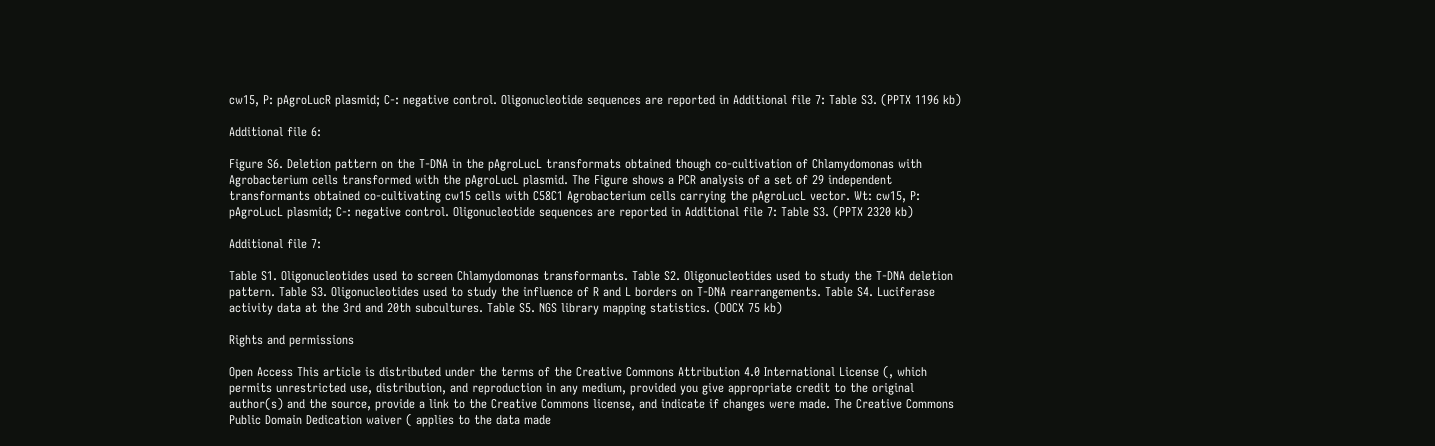cw15, P: pAgroLucR plasmid; C-: negative control. Oligonucleotide sequences are reported in Additional file 7: Table S3. (PPTX 1196 kb)

Additional file 6:

Figure S6. Deletion pattern on the T-DNA in the pAgroLucL transformats obtained though co-cultivation of Chlamydomonas with Agrobacterium cells transformed with the pAgroLucL plasmid. The Figure shows a PCR analysis of a set of 29 independent transformants obtained co-cultivating cw15 cells with C58C1 Agrobacterium cells carrying the pAgroLucL vector. Wt: cw15, P: pAgroLucL plasmid; C-: negative control. Oligonucleotide sequences are reported in Additional file 7: Table S3. (PPTX 2320 kb)

Additional file 7:

Table S1. Oligonucleotides used to screen Chlamydomonas transformants. Table S2. Oligonucleotides used to study the T-DNA deletion pattern. Table S3. Oligonucleotides used to study the influence of R and L borders on T-DNA rearrangements. Table S4. Luciferase activity data at the 3rd and 20th subcultures. Table S5. NGS library mapping statistics. (DOCX 75 kb)

Rights and permissions

Open Access This article is distributed under the terms of the Creative Commons Attribution 4.0 International License (, which permits unrestricted use, distribution, and reproduction in any medium, provided you give appropriate credit to the original author(s) and the source, provide a link to the Creative Commons license, and indicate if changes were made. The Creative Commons Public Domain Dedication waiver ( applies to the data made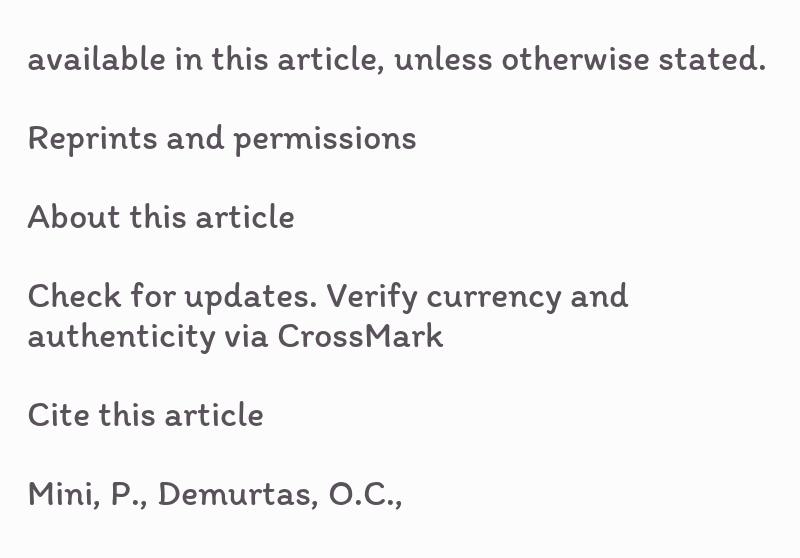available in this article, unless otherwise stated.

Reprints and permissions

About this article

Check for updates. Verify currency and authenticity via CrossMark

Cite this article

Mini, P., Demurtas, O.C.,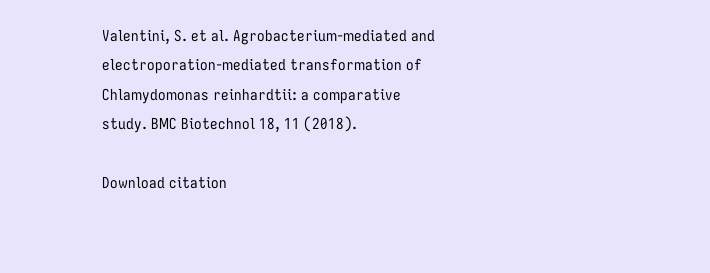Valentini, S. et al. Agrobacterium-mediated and electroporation-mediated transformation of Chlamydomonas reinhardtii: a comparative study. BMC Biotechnol 18, 11 (2018).

Download citation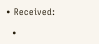• Received:

  •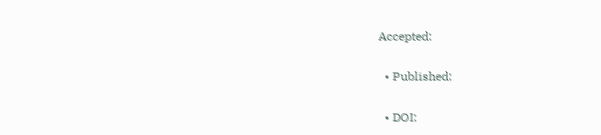Accepted:

  • Published:

  • DOI: